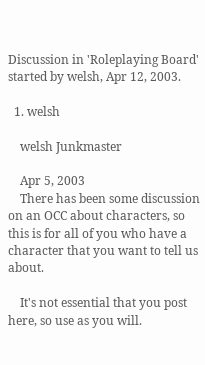Discussion in 'Roleplaying Board' started by welsh, Apr 12, 2003.

  1. welsh

    welsh Junkmaster

    Apr 5, 2003
    There has been some discussion on an OCC about characters, so this is for all of you who have a character that you want to tell us about.

    It's not essential that you post here, so use as you will.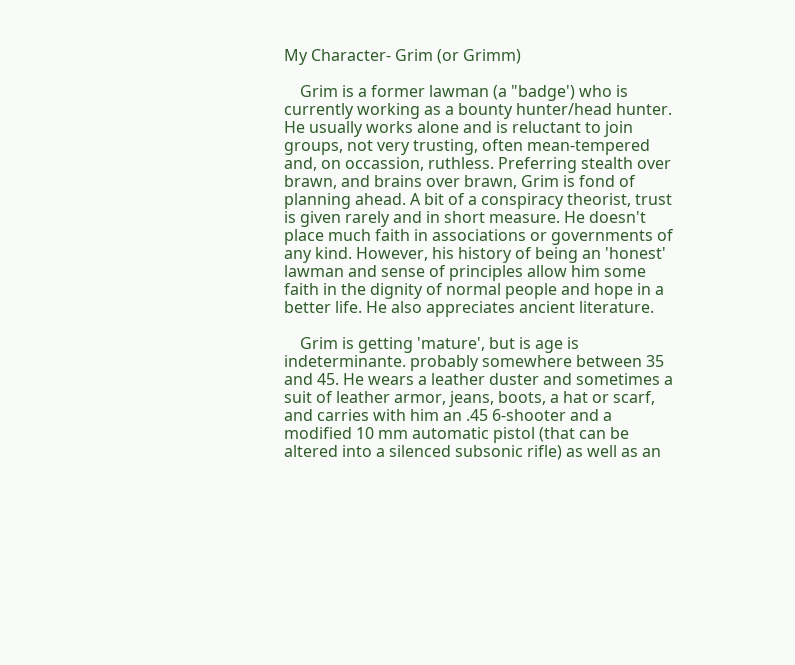My Character- Grim (or Grimm)

    Grim is a former lawman (a "badge') who is currently working as a bounty hunter/head hunter. He usually works alone and is reluctant to join groups, not very trusting, often mean-tempered and, on occassion, ruthless. Preferring stealth over brawn, and brains over brawn, Grim is fond of planning ahead. A bit of a conspiracy theorist, trust is given rarely and in short measure. He doesn't place much faith in associations or governments of any kind. However, his history of being an 'honest' lawman and sense of principles allow him some faith in the dignity of normal people and hope in a better life. He also appreciates ancient literature.

    Grim is getting 'mature', but is age is indeterminante. probably somewhere between 35 and 45. He wears a leather duster and sometimes a suit of leather armor, jeans, boots, a hat or scarf, and carries with him an .45 6-shooter and a modified 10 mm automatic pistol (that can be altered into a silenced subsonic rifle) as well as an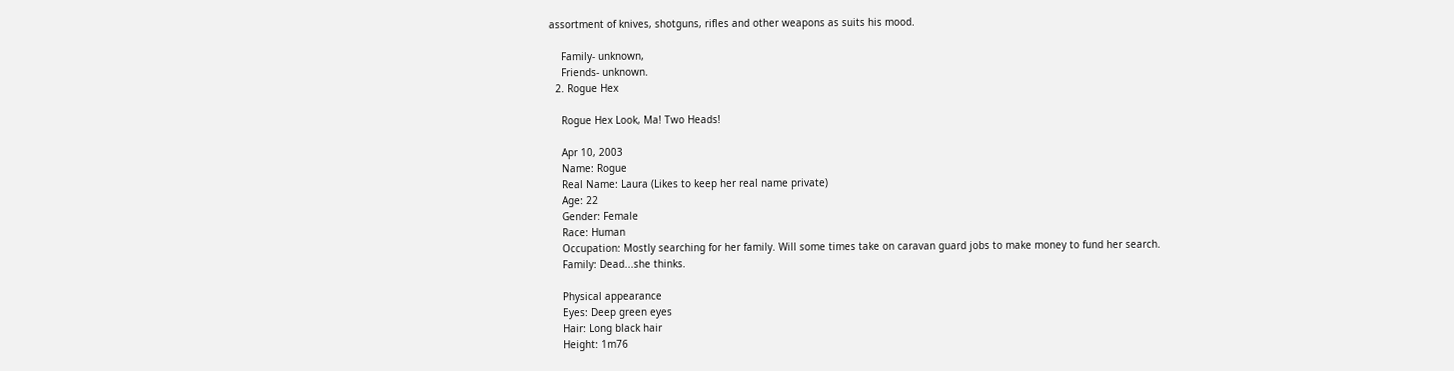assortment of knives, shotguns, rifles and other weapons as suits his mood.

    Family- unknown,
    Friends- unknown.
  2. Rogue Hex

    Rogue Hex Look, Ma! Two Heads!

    Apr 10, 2003
    Name: Rogue
    Real Name: Laura (Likes to keep her real name private)
    Age: 22
    Gender: Female
    Race: Human
    Occupation: Mostly searching for her family. Will some times take on caravan guard jobs to make money to fund her search.
    Family: Dead...she thinks.

    Physical appearance
    Eyes: Deep green eyes
    Hair: Long black hair
    Height: 1m76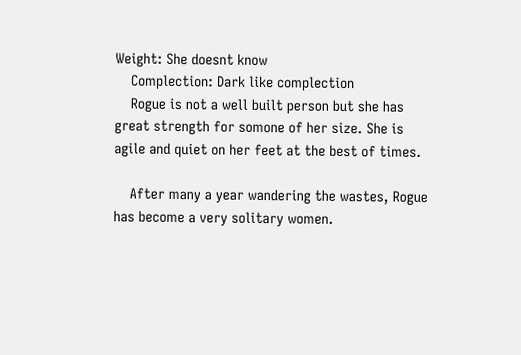Weight: She doesnt know
    Complection: Dark like complection
    Rogue is not a well built person but she has great strength for somone of her size. She is agile and quiet on her feet at the best of times.

    After many a year wandering the wastes, Rogue has become a very solitary women.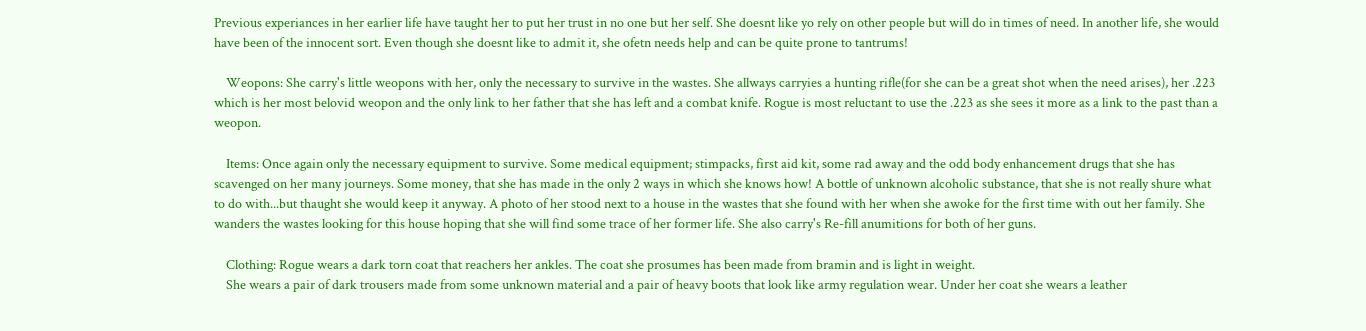Previous experiances in her earlier life have taught her to put her trust in no one but her self. She doesnt like yo rely on other people but will do in times of need. In another life, she would have been of the innocent sort. Even though she doesnt like to admit it, she ofetn needs help and can be quite prone to tantrums!

    Weopons: She carry's little weopons with her, only the necessary to survive in the wastes. She allways carryies a hunting rifle(for she can be a great shot when the need arises), her .223 which is her most belovid weopon and the only link to her father that she has left and a combat knife. Rogue is most reluctant to use the .223 as she sees it more as a link to the past than a weopon.

    Items: Once again only the necessary equipment to survive. Some medical equipment; stimpacks, first aid kit, some rad away and the odd body enhancement drugs that she has scavenged on her many journeys. Some money, that she has made in the only 2 ways in which she knows how! A bottle of unknown alcoholic substance, that she is not really shure what to do with...but thaught she would keep it anyway. A photo of her stood next to a house in the wastes that she found with her when she awoke for the first time with out her family. She wanders the wastes looking for this house hoping that she will find some trace of her former life. She also carry's Re-fill anumitions for both of her guns.

    Clothing: Rogue wears a dark torn coat that reachers her ankles. The coat she prosumes has been made from bramin and is light in weight.
    She wears a pair of dark trousers made from some unknown material and a pair of heavy boots that look like army regulation wear. Under her coat she wears a leather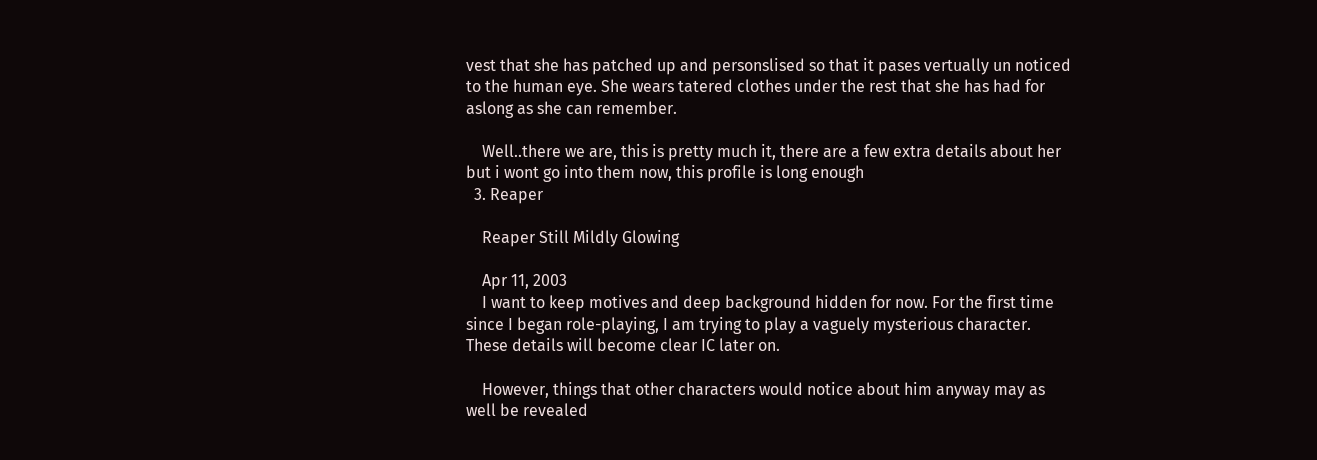vest that she has patched up and personslised so that it pases vertually un noticed to the human eye. She wears tatered clothes under the rest that she has had for aslong as she can remember.

    Well..there we are, this is pretty much it, there are a few extra details about her but i wont go into them now, this profile is long enough
  3. Reaper

    Reaper Still Mildly Glowing

    Apr 11, 2003
    I want to keep motives and deep background hidden for now. For the first time since I began role-playing, I am trying to play a vaguely mysterious character. These details will become clear IC later on.

    However, things that other characters would notice about him anyway may as well be revealed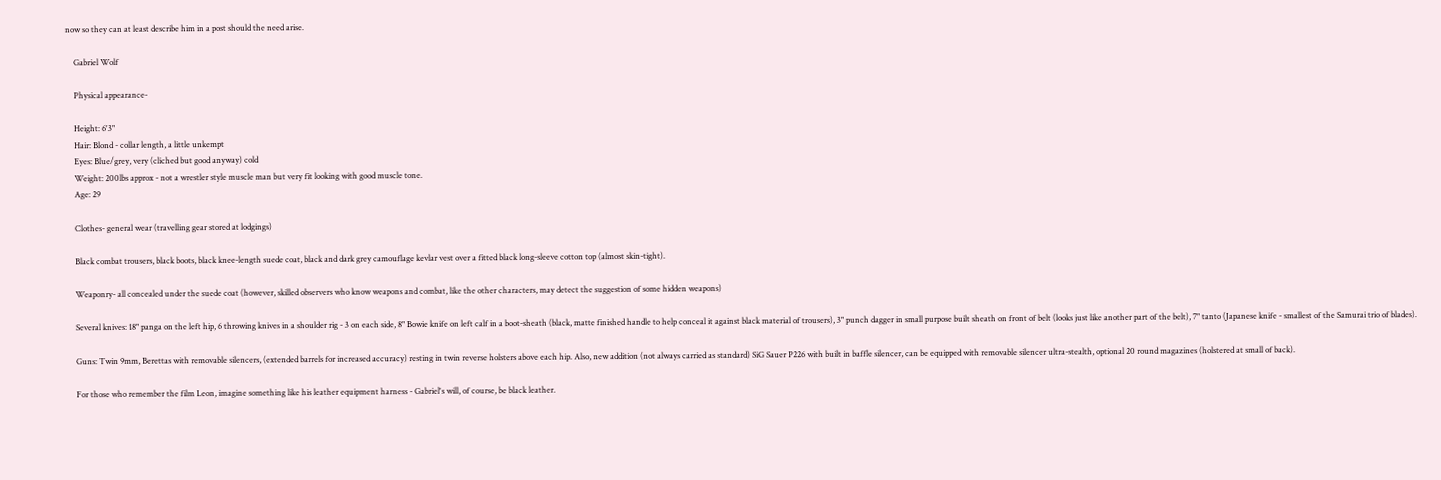now so they can at least describe him in a post should the need arise.

    Gabriel Wolf

    Physical appearance-

    Height: 6'3"
    Hair: Blond - collar length, a little unkempt
    Eyes: Blue/grey, very (cliched but good anyway) cold
    Weight: 200lbs approx - not a wrestler style muscle man but very fit looking with good muscle tone.
    Age: 29

    Clothes- general wear (travelling gear stored at lodgings)

    Black combat trousers, black boots, black knee-length suede coat, black and dark grey camouflage kevlar vest over a fitted black long-sleeve cotton top (almost skin-tight).

    Weaponry- all concealed under the suede coat (however, skilled observers who know weapons and combat, like the other characters, may detect the suggestion of some hidden weapons)

    Several knives: 18" panga on the left hip, 6 throwing knives in a shoulder rig - 3 on each side, 8" Bowie knife on left calf in a boot-sheath (black, matte finished handle to help conceal it against black material of trousers), 3" punch dagger in small purpose built sheath on front of belt (looks just like another part of the belt), 7" tanto (Japanese knife - smallest of the Samurai trio of blades).

    Guns: Twin 9mm, Berettas with removable silencers, (extended barrels for increased accuracy) resting in twin reverse holsters above each hip. Also, new addition (not always carried as standard) SiG Sauer P226 with built in baffle silencer, can be equipped with removable silencer ultra-stealth, optional 20 round magazines (holstered at small of back).

    For those who remember the film Leon, imagine something like his leather equipment harness - Gabriel's will, of course, be black leather.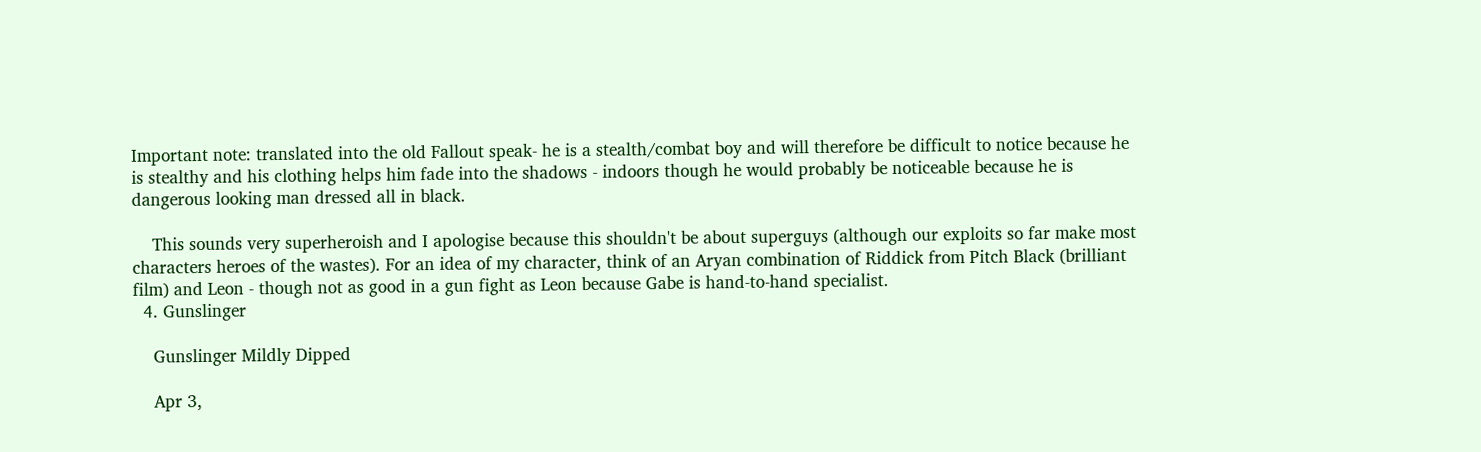Important note: translated into the old Fallout speak- he is a stealth/combat boy and will therefore be difficult to notice because he is stealthy and his clothing helps him fade into the shadows - indoors though he would probably be noticeable because he is dangerous looking man dressed all in black.

    This sounds very superheroish and I apologise because this shouldn't be about superguys (although our exploits so far make most characters heroes of the wastes). For an idea of my character, think of an Aryan combination of Riddick from Pitch Black (brilliant film) and Leon - though not as good in a gun fight as Leon because Gabe is hand-to-hand specialist.
  4. Gunslinger

    Gunslinger Mildly Dipped

    Apr 3,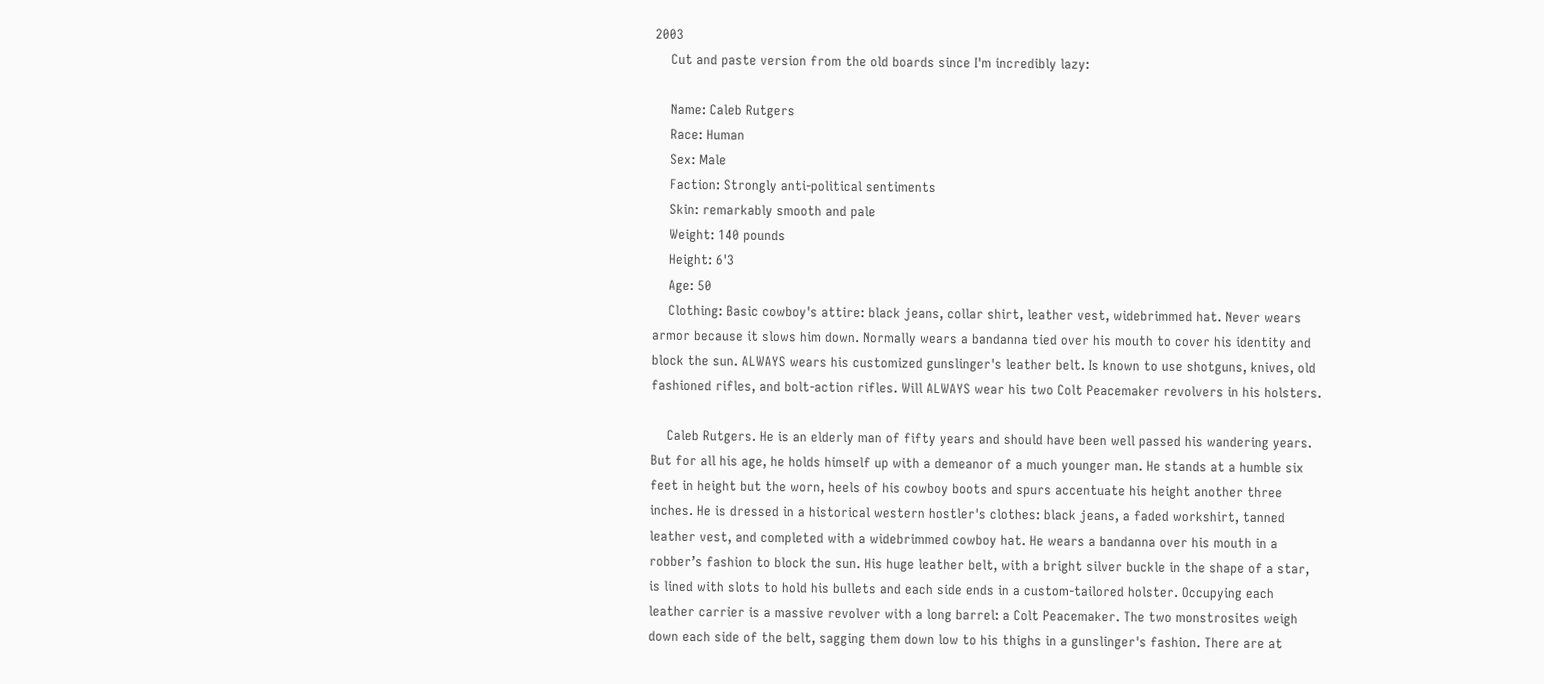2003
    Cut and paste version from the old boards since I'm incredibly lazy:

    Name: Caleb Rutgers
    Race: Human
    Sex: Male
    Faction: Strongly anti-political sentiments
    Skin: remarkably smooth and pale
    Weight: 140 pounds
    Height: 6'3
    Age: 50
    Clothing: Basic cowboy's attire: black jeans, collar shirt, leather vest, widebrimmed hat. Never wears armor because it slows him down. Normally wears a bandanna tied over his mouth to cover his identity and block the sun. ALWAYS wears his customized gunslinger's leather belt. Is known to use shotguns, knives, old fashioned rifles, and bolt-action rifles. Will ALWAYS wear his two Colt Peacemaker revolvers in his holsters.

    Caleb Rutgers. He is an elderly man of fifty years and should have been well passed his wandering years. But for all his age, he holds himself up with a demeanor of a much younger man. He stands at a humble six feet in height but the worn, heels of his cowboy boots and spurs accentuate his height another three inches. He is dressed in a historical western hostler's clothes: black jeans, a faded workshirt, tanned leather vest, and completed with a widebrimmed cowboy hat. He wears a bandanna over his mouth in a robber’s fashion to block the sun. His huge leather belt, with a bright silver buckle in the shape of a star, is lined with slots to hold his bullets and each side ends in a custom-tailored holster. Occupying each leather carrier is a massive revolver with a long barrel: a Colt Peacemaker. The two monstrosites weigh down each side of the belt, sagging them down low to his thighs in a gunslinger's fashion. There are at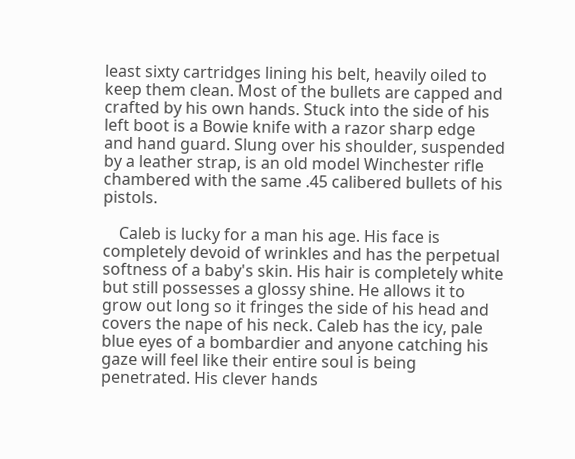least sixty cartridges lining his belt, heavily oiled to keep them clean. Most of the bullets are capped and crafted by his own hands. Stuck into the side of his left boot is a Bowie knife with a razor sharp edge and hand guard. Slung over his shoulder, suspended by a leather strap, is an old model Winchester rifle chambered with the same .45 calibered bullets of his pistols.

    Caleb is lucky for a man his age. His face is completely devoid of wrinkles and has the perpetual softness of a baby's skin. His hair is completely white but still possesses a glossy shine. He allows it to grow out long so it fringes the side of his head and covers the nape of his neck. Caleb has the icy, pale blue eyes of a bombardier and anyone catching his gaze will feel like their entire soul is being penetrated. His clever hands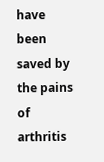have been saved by the pains of arthritis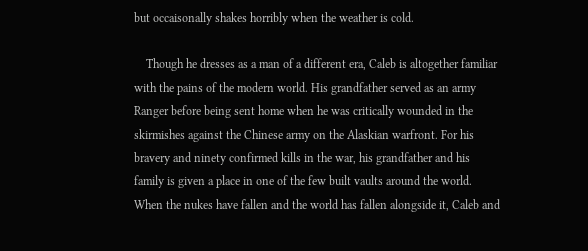but occaisonally shakes horribly when the weather is cold.

    Though he dresses as a man of a different era, Caleb is altogether familiar with the pains of the modern world. His grandfather served as an army Ranger before being sent home when he was critically wounded in the skirmishes against the Chinese army on the Alaskian warfront. For his bravery and ninety confirmed kills in the war, his grandfather and his family is given a place in one of the few built vaults around the world. When the nukes have fallen and the world has fallen alongside it, Caleb and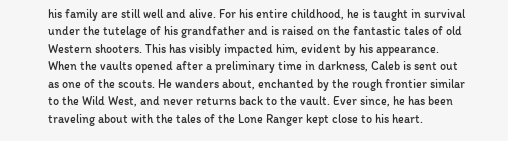his family are still well and alive. For his entire childhood, he is taught in survival under the tutelage of his grandfather and is raised on the fantastic tales of old Western shooters. This has visibly impacted him, evident by his appearance. When the vaults opened after a preliminary time in darkness, Caleb is sent out as one of the scouts. He wanders about, enchanted by the rough frontier similar to the Wild West, and never returns back to the vault. Ever since, he has been traveling about with the tales of the Lone Ranger kept close to his heart.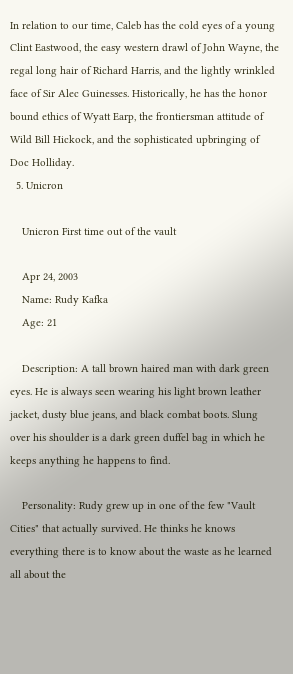In relation to our time, Caleb has the cold eyes of a young Clint Eastwood, the easy western drawl of John Wayne, the regal long hair of Richard Harris, and the lightly wrinkled face of Sir Alec Guinesses. Historically, he has the honor bound ethics of Wyatt Earp, the frontiersman attitude of Wild Bill Hickock, and the sophisticated upbringing of Doc Holliday.
  5. Unicron

    Unicron First time out of the vault

    Apr 24, 2003
    Name: Rudy Kafka
    Age: 21

    Description: A tall brown haired man with dark green eyes. He is always seen wearing his light brown leather jacket, dusty blue jeans, and black combat boots. Slung over his shoulder is a dark green duffel bag in which he keeps anything he happens to find.

    Personality: Rudy grew up in one of the few "Vault Cities" that actually survived. He thinks he knows everything there is to know about the waste as he learned all about the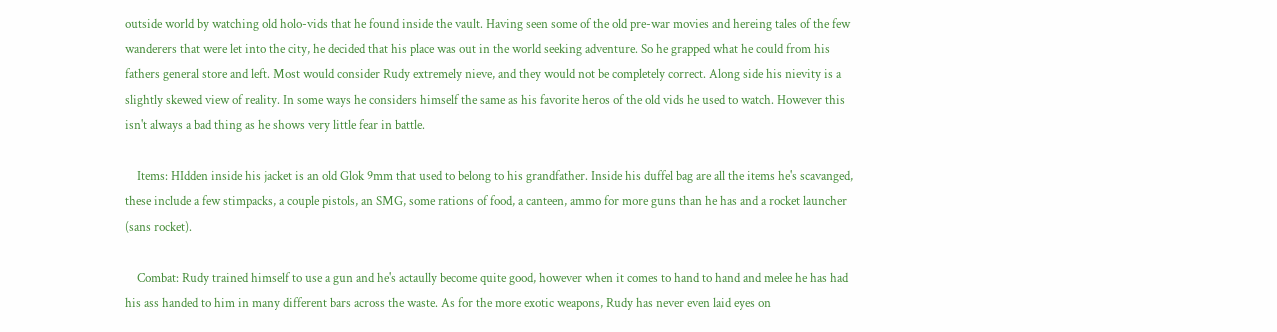outside world by watching old holo-vids that he found inside the vault. Having seen some of the old pre-war movies and hereing tales of the few wanderers that were let into the city, he decided that his place was out in the world seeking adventure. So he grapped what he could from his fathers general store and left. Most would consider Rudy extremely nieve, and they would not be completely correct. Along side his nievity is a slightly skewed view of reality. In some ways he considers himself the same as his favorite heros of the old vids he used to watch. However this isn't always a bad thing as he shows very little fear in battle.

    Items: HIdden inside his jacket is an old Glok 9mm that used to belong to his grandfather. Inside his duffel bag are all the items he's scavanged, these include a few stimpacks, a couple pistols, an SMG, some rations of food, a canteen, ammo for more guns than he has and a rocket launcher (sans rocket).

    Combat: Rudy trained himself to use a gun and he's actaully become quite good, however when it comes to hand to hand and melee he has had his ass handed to him in many different bars across the waste. As for the more exotic weapons, Rudy has never even laid eyes on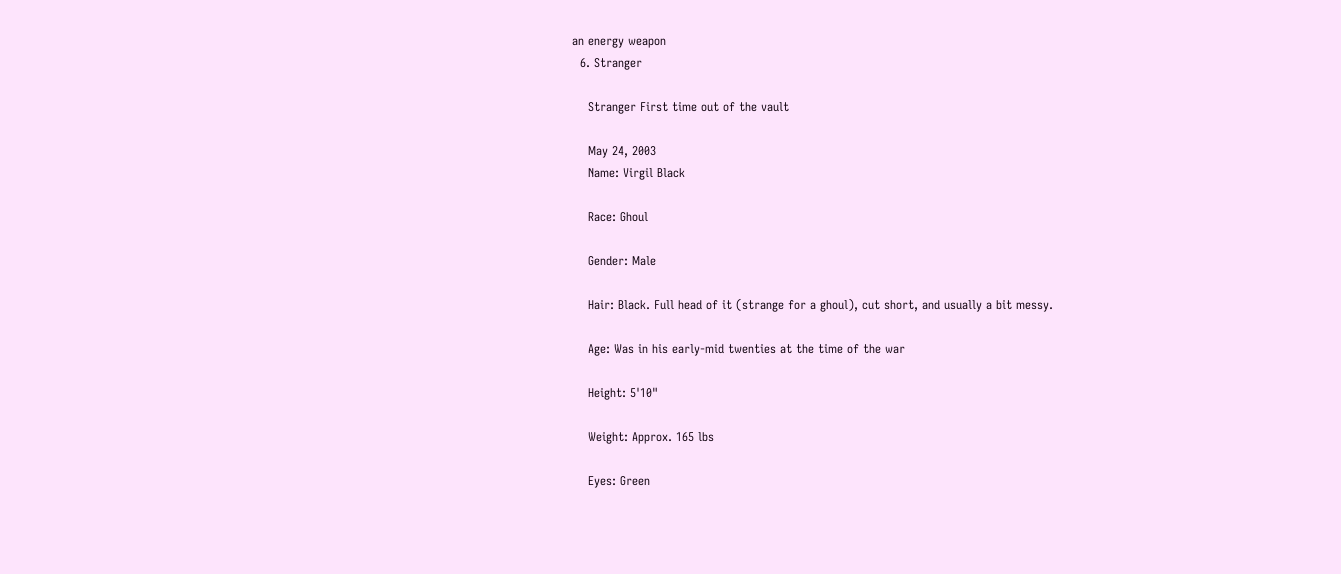an energy weapon
  6. Stranger

    Stranger First time out of the vault

    May 24, 2003
    Name: Virgil Black

    Race: Ghoul

    Gender: Male

    Hair: Black. Full head of it (strange for a ghoul), cut short, and usually a bit messy.

    Age: Was in his early-mid twenties at the time of the war

    Height: 5'10"

    Weight: Approx. 165 lbs

    Eyes: Green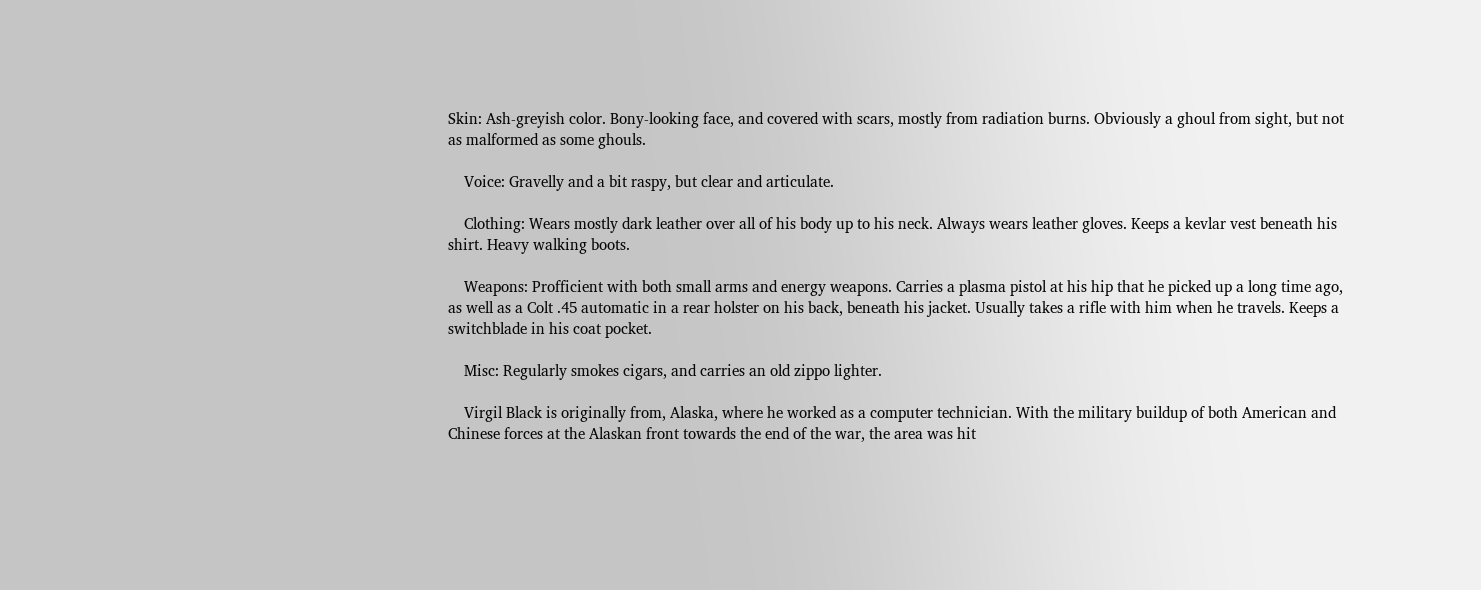Skin: Ash-greyish color. Bony-looking face, and covered with scars, mostly from radiation burns. Obviously a ghoul from sight, but not as malformed as some ghouls.

    Voice: Gravelly and a bit raspy, but clear and articulate.

    Clothing: Wears mostly dark leather over all of his body up to his neck. Always wears leather gloves. Keeps a kevlar vest beneath his shirt. Heavy walking boots.

    Weapons: Profficient with both small arms and energy weapons. Carries a plasma pistol at his hip that he picked up a long time ago, as well as a Colt .45 automatic in a rear holster on his back, beneath his jacket. Usually takes a rifle with him when he travels. Keeps a switchblade in his coat pocket.

    Misc: Regularly smokes cigars, and carries an old zippo lighter.

    Virgil Black is originally from, Alaska, where he worked as a computer technician. With the military buildup of both American and Chinese forces at the Alaskan front towards the end of the war, the area was hit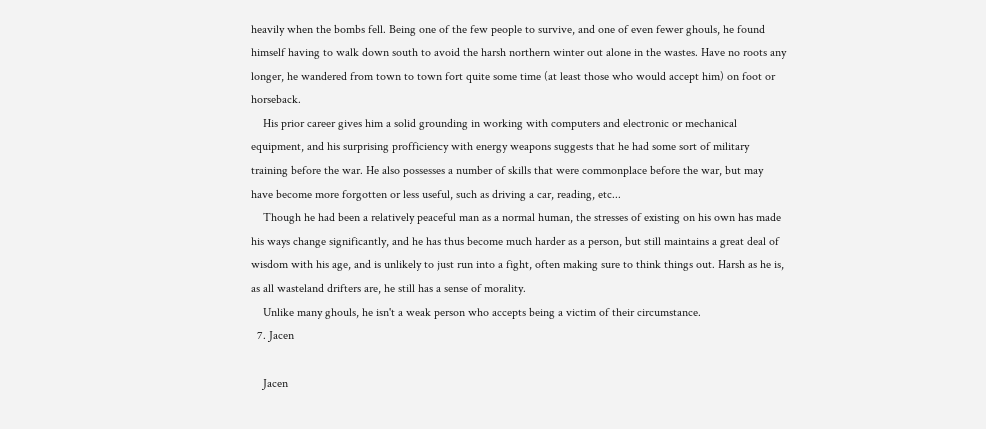heavily when the bombs fell. Being one of the few people to survive, and one of even fewer ghouls, he found himself having to walk down south to avoid the harsh northern winter out alone in the wastes. Have no roots any longer, he wandered from town to town fort quite some time (at least those who would accept him) on foot or horseback.
    His prior career gives him a solid grounding in working with computers and electronic or mechanical equipment, and his surprising profficiency with energy weapons suggests that he had some sort of military training before the war. He also possesses a number of skills that were commonplace before the war, but may have become more forgotten or less useful, such as driving a car, reading, etc...
    Though he had been a relatively peaceful man as a normal human, the stresses of existing on his own has made his ways change significantly, and he has thus become much harder as a person, but still maintains a great deal of wisdom with his age, and is unlikely to just run into a fight, often making sure to think things out. Harsh as he is, as all wasteland drifters are, he still has a sense of morality.
    Unlike many ghouls, he isn't a weak person who accepts being a victim of their circumstance.
  7. Jacen

    Jacen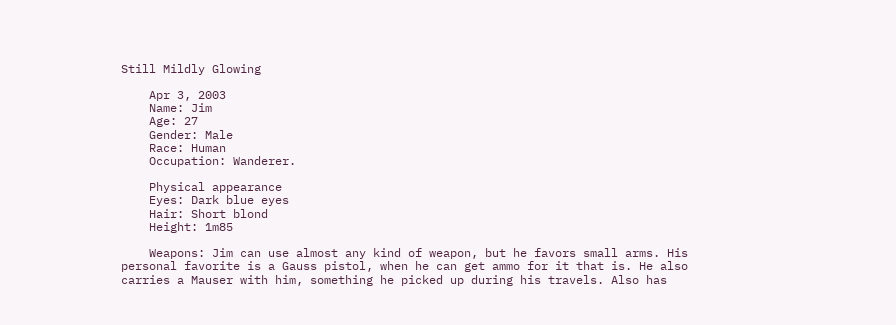Still Mildly Glowing

    Apr 3, 2003
    Name: Jim
    Age: 27
    Gender: Male
    Race: Human
    Occupation: Wanderer.

    Physical appearance
    Eyes: Dark blue eyes
    Hair: Short blond
    Height: 1m85

    Weapons: Jim can use almost any kind of weapon, but he favors small arms. His personal favorite is a Gauss pistol, when he can get ammo for it that is. He also carries a Mauser with him, something he picked up during his travels. Also has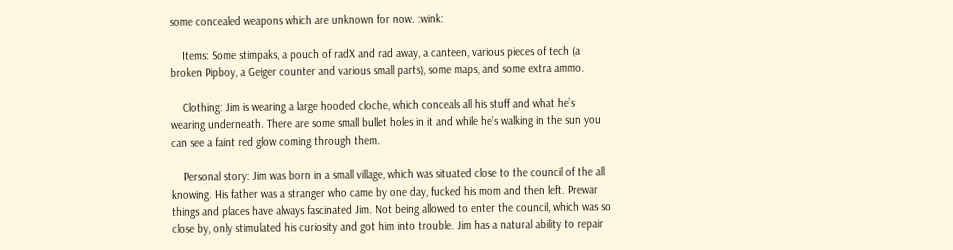some concealed weapons which are unknown for now. :wink:

    Items: Some stimpaks, a pouch of radX and rad away, a canteen, various pieces of tech (a broken Pipboy, a Geiger counter and various small parts), some maps, and some extra ammo.

    Clothing: Jim is wearing a large hooded cloche, which conceals all his stuff and what he’s wearing underneath. There are some small bullet holes in it and while he’s walking in the sun you can see a faint red glow coming through them.

    Personal story: Jim was born in a small village, which was situated close to the council of the all knowing. His father was a stranger who came by one day, fucked his mom and then left. Prewar things and places have always fascinated Jim. Not being allowed to enter the council, which was so close by, only stimulated his curiosity and got him into trouble. Jim has a natural ability to repair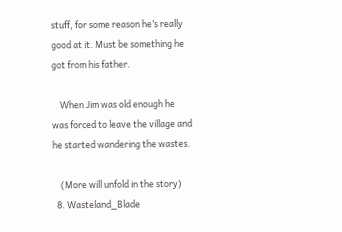stuff, for some reason he’s really good at it. Must be something he got from his father.

    When Jim was old enough he was forced to leave the village and he started wandering the wastes.

    (More will unfold in the story)
  8. Wasteland_Blade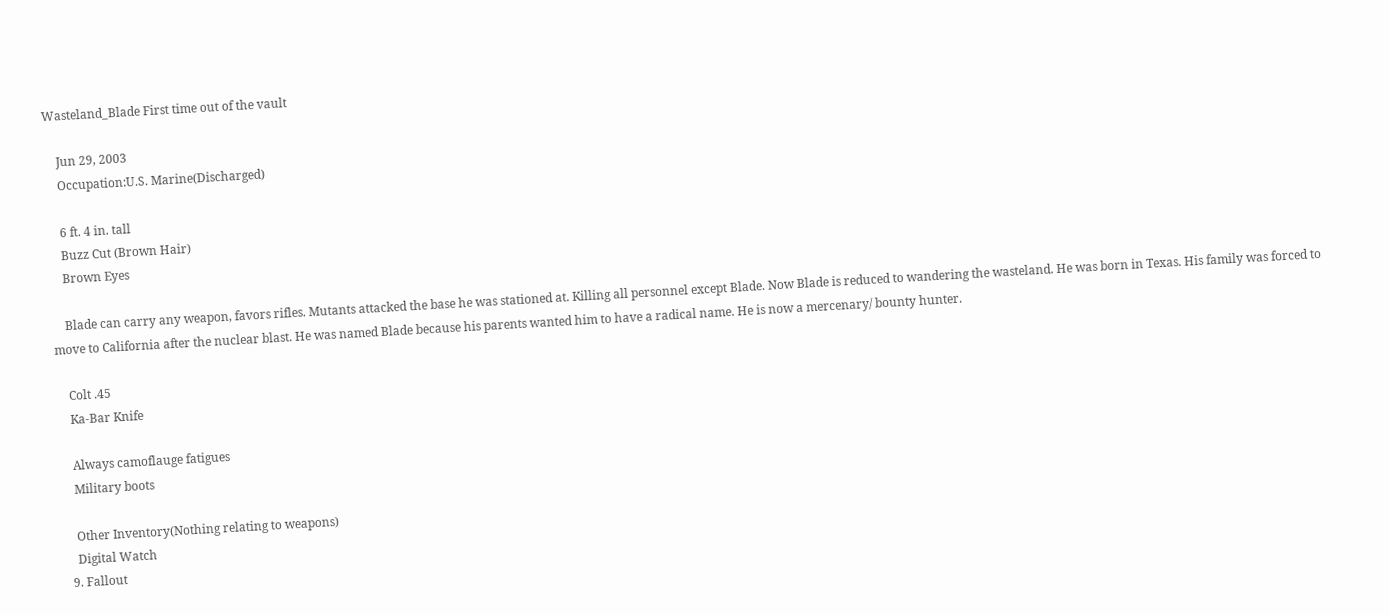Wasteland_Blade First time out of the vault

    Jun 29, 2003
    Occupation:U.S. Marine(Discharged)

    6 ft. 4 in. tall
    Buzz Cut (Brown Hair)
    Brown Eyes

    Blade can carry any weapon, favors rifles. Mutants attacked the base he was stationed at. Killing all personnel except Blade. Now Blade is reduced to wandering the wasteland. He was born in Texas. His family was forced to move to California after the nuclear blast. He was named Blade because his parents wanted him to have a radical name. He is now a mercenary/ bounty hunter.

    Colt .45
    Ka-Bar Knife

    Always camoflauge fatigues
    Military boots

    Other Inventory(Nothing relating to weapons)
    Digital Watch
  9. Fallout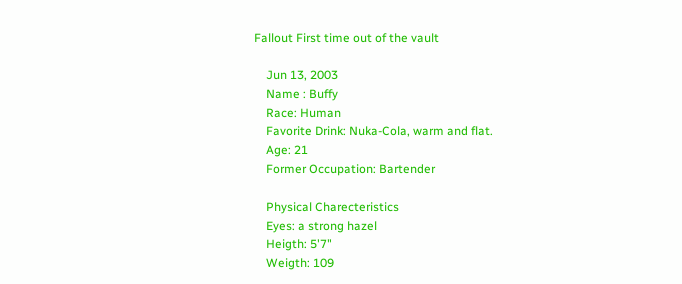Fallout First time out of the vault

    Jun 13, 2003
    Name : Buffy
    Race: Human
    Favorite Drink: Nuka-Cola, warm and flat.
    Age: 21
    Former Occupation: Bartender

    Physical Charecteristics
    Eyes: a strong hazel
    Heigth: 5'7"
    Weigth: 109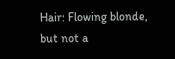Hair: Flowing blonde, but not a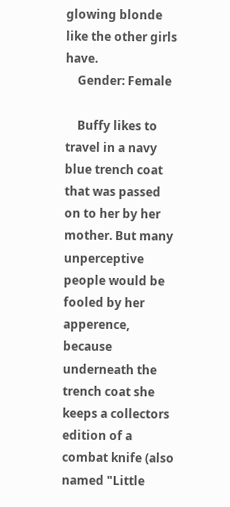glowing blonde like the other girls have.
    Gender: Female

    Buffy likes to travel in a navy blue trench coat that was passed on to her by her mother. But many unperceptive people would be fooled by her apperence, because underneath the trench coat she keeps a collectors edition of a combat knife (also named "Little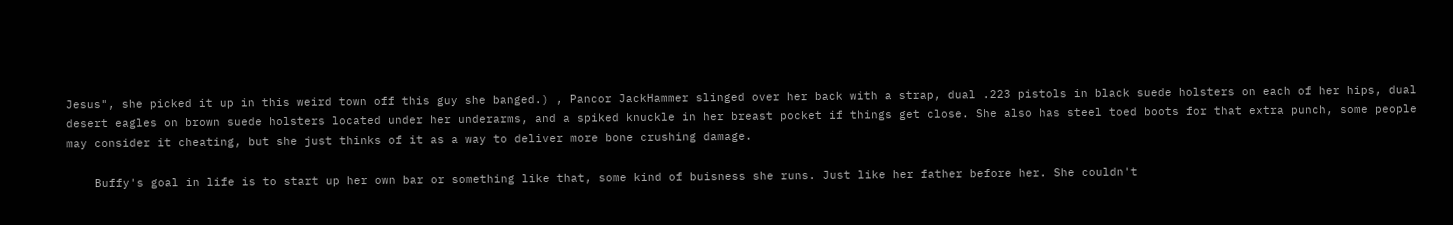Jesus", she picked it up in this weird town off this guy she banged.) , Pancor JackHammer slinged over her back with a strap, dual .223 pistols in black suede holsters on each of her hips, dual desert eagles on brown suede holsters located under her underarms, and a spiked knuckle in her breast pocket if things get close. She also has steel toed boots for that extra punch, some people may consider it cheating, but she just thinks of it as a way to deliver more bone crushing damage.

    Buffy's goal in life is to start up her own bar or something like that, some kind of buisness she runs. Just like her father before her. She couldn't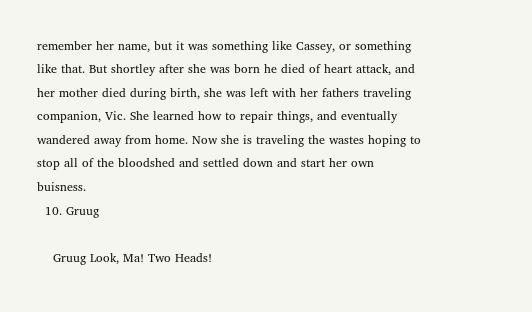remember her name, but it was something like Cassey, or something like that. But shortley after she was born he died of heart attack, and her mother died during birth, she was left with her fathers traveling companion, Vic. She learned how to repair things, and eventually wandered away from home. Now she is traveling the wastes hoping to stop all of the bloodshed and settled down and start her own buisness.
  10. Gruug

    Gruug Look, Ma! Two Heads!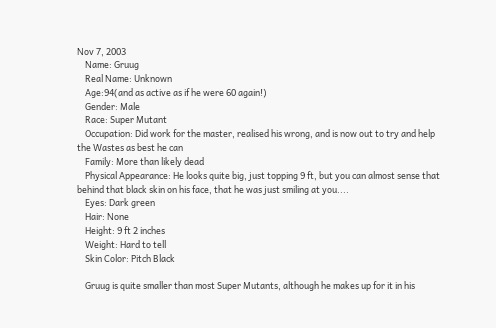Nov 7, 2003
    Name: Gruug
    Real Name: Unknown
    Age:94(and as active as if he were 60 again!)
    Gender: Male
    Race: Super Mutant
    Occupation: Did work for the master, realised his wrong, and is now out to try and help the Wastes as best he can
    Family: More than likely dead
    Physical Appearance: He looks quite big, just topping 9 ft, but you can almost sense that behind that black skin on his face, that he was just smiling at you....
    Eyes: Dark green
    Hair: None
    Height: 9 ft 2 inches
    Weight: Hard to tell
    Skin Color: Pitch Black

    Gruug is quite smaller than most Super Mutants, although he makes up for it in his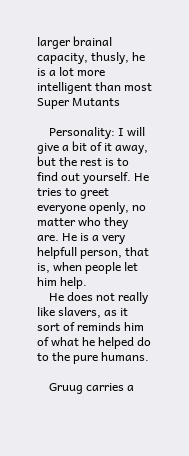larger brainal capacity, thusly, he is a lot more intelligent than most Super Mutants

    Personality: I will give a bit of it away, but the rest is to find out yourself. He tries to greet everyone openly, no matter who they are. He is a very helpfull person, that is, when people let him help.
    He does not really like slavers, as it sort of reminds him of what he helped do to the pure humans.

    Gruug carries a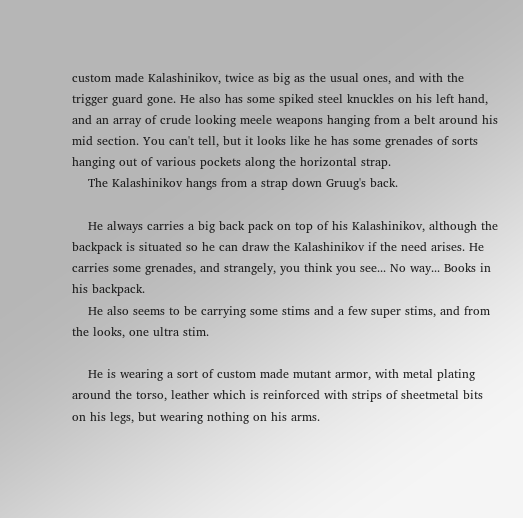custom made Kalashinikov, twice as big as the usual ones, and with the trigger guard gone. He also has some spiked steel knuckles on his left hand, and an array of crude looking meele weapons hanging from a belt around his mid section. You can't tell, but it looks like he has some grenades of sorts hanging out of various pockets along the horizontal strap.
    The Kalashinikov hangs from a strap down Gruug's back.

    He always carries a big back pack on top of his Kalashinikov, although the backpack is situated so he can draw the Kalashinikov if the need arises. He carries some grenades, and strangely, you think you see... No way... Books in his backpack.
    He also seems to be carrying some stims and a few super stims, and from the looks, one ultra stim.

    He is wearing a sort of custom made mutant armor, with metal plating around the torso, leather which is reinforced with strips of sheetmetal bits on his legs, but wearing nothing on his arms.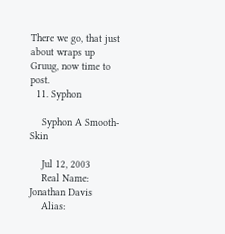There we go, that just about wraps up Gruug, now time to post.
  11. Syphon

    Syphon A Smooth-Skin

    Jul 12, 2003
    Real Name: Jonathan Davis
    Alias: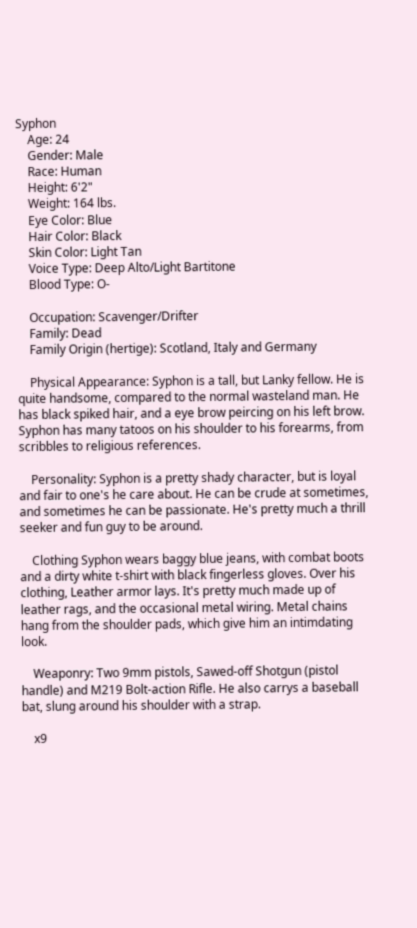Syphon
    Age: 24
    Gender: Male
    Race: Human
    Height: 6'2"
    Weight: 164 lbs.
    Eye Color: Blue
    Hair Color: Black
    Skin Color: Light Tan
    Voice Type: Deep Alto/Light Bartitone
    Blood Type: O-

    Occupation: Scavenger/Drifter
    Family: Dead
    Family Origin (hertige): Scotland, Italy and Germany

    Physical Appearance: Syphon is a tall, but Lanky fellow. He is quite handsome, compared to the normal wasteland man. He has black spiked hair, and a eye brow peircing on his left brow. Syphon has many tatoos on his shoulder to his forearms, from scribbles to religious references.

    Personality: Syphon is a pretty shady character, but is loyal and fair to one's he care about. He can be crude at sometimes, and sometimes he can be passionate. He's pretty much a thrill seeker and fun guy to be around.

    Clothing Syphon wears baggy blue jeans, with combat boots and a dirty white t-shirt with black fingerless gloves. Over his clothing, Leather armor lays. It's pretty much made up of leather rags, and the occasional metal wiring. Metal chains hang from the shoulder pads, which give him an intimdating look.

    Weaponry: Two 9mm pistols, Sawed-off Shotgun (pistol handle) and M219 Bolt-action Rifle. He also carrys a baseball bat, slung around his shoulder with a strap.

    x9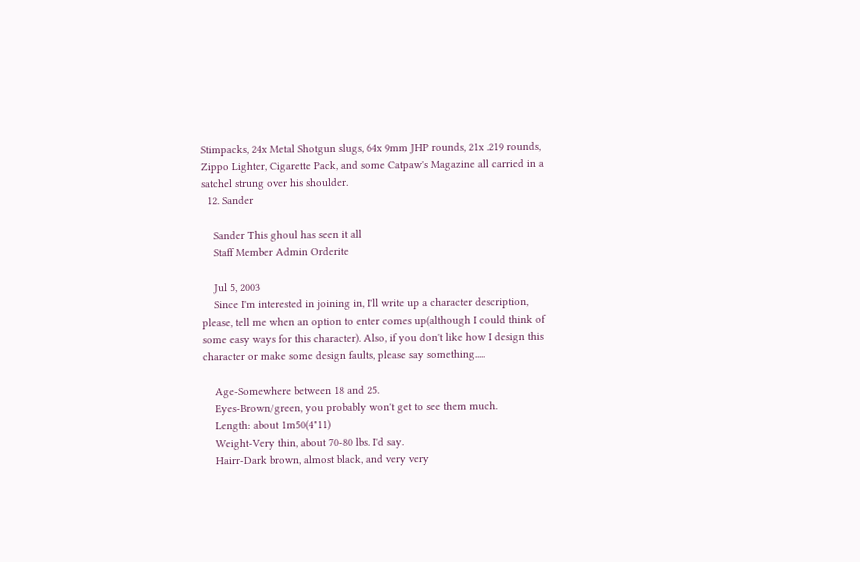Stimpacks, 24x Metal Shotgun slugs, 64x 9mm JHP rounds, 21x .219 rounds, Zippo Lighter, Cigarette Pack, and some Catpaw's Magazine all carried in a satchel strung over his shoulder.
  12. Sander

    Sander This ghoul has seen it all
    Staff Member Admin Orderite

    Jul 5, 2003
    Since I'm interested in joining in, I'll write up a character description, please, tell me when an option to enter comes up(although I could think of some easy ways for this character). Also, if you don't like how I design this character or make some design faults, please say something.....

    Age-Somewhere between 18 and 25.
    Eyes-Brown/green, you probably won't get to see them much.
    Length: about 1m50(4"11)
    Weight-Very thin, about 70-80 lbs. I'd say.
    Hairr-Dark brown, almost black, and very very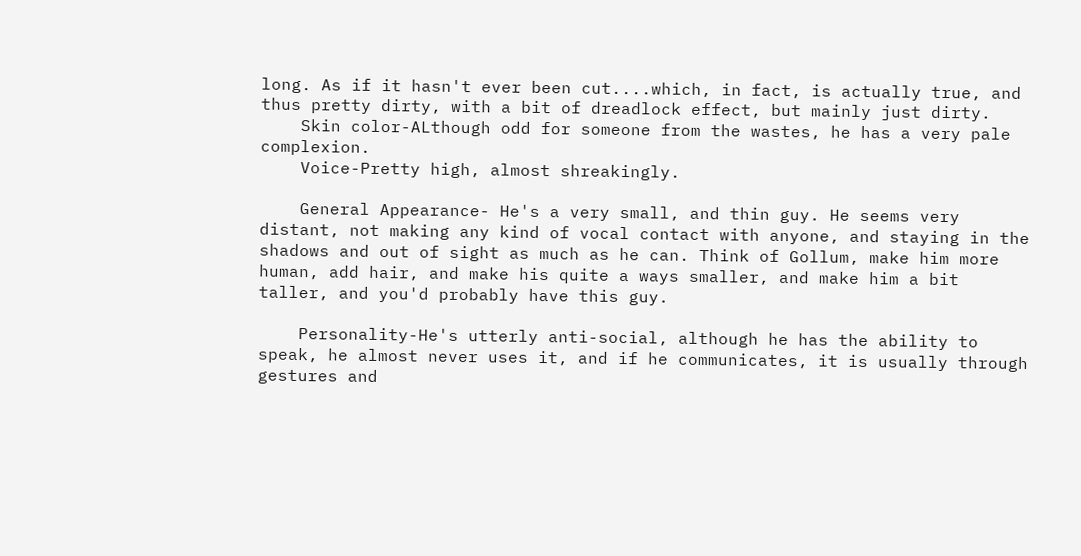long. As if it hasn't ever been cut....which, in fact, is actually true, and thus pretty dirty, with a bit of dreadlock effect, but mainly just dirty.
    Skin color-ALthough odd for someone from the wastes, he has a very pale complexion.
    Voice-Pretty high, almost shreakingly.

    General Appearance- He's a very small, and thin guy. He seems very distant, not making any kind of vocal contact with anyone, and staying in the shadows and out of sight as much as he can. Think of Gollum, make him more human, add hair, and make his quite a ways smaller, and make him a bit taller, and you'd probably have this guy.

    Personality-He's utterly anti-social, although he has the ability to speak, he almost never uses it, and if he communicates, it is usually through gestures and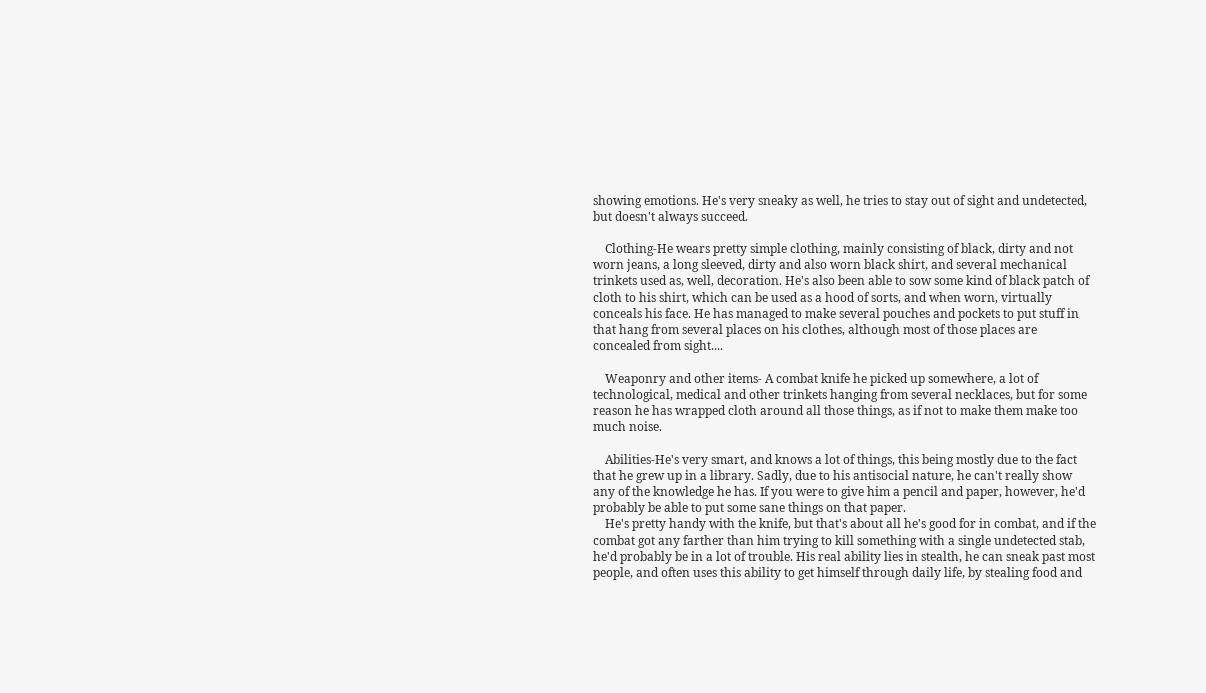showing emotions. He's very sneaky as well, he tries to stay out of sight and undetected, but doesn't always succeed.

    Clothing-He wears pretty simple clothing, mainly consisting of black, dirty and not worn jeans, a long sleeved, dirty and also worn black shirt, and several mechanical trinkets used as, well, decoration. He's also been able to sow some kind of black patch of cloth to his shirt, which can be used as a hood of sorts, and when worn, virtually conceals his face. He has managed to make several pouches and pockets to put stuff in that hang from several places on his clothes, although most of those places are concealed from sight....

    Weaponry and other items- A combat knife he picked up somewhere, a lot of technological, medical and other trinkets hanging from several necklaces, but for some reason he has wrapped cloth around all those things, as if not to make them make too much noise.

    Abilities-He's very smart, and knows a lot of things, this being mostly due to the fact that he grew up in a library. Sadly, due to his antisocial nature, he can't really show any of the knowledge he has. If you were to give him a pencil and paper, however, he'd probably be able to put some sane things on that paper.
    He's pretty handy with the knife, but that's about all he's good for in combat, and if the combat got any farther than him trying to kill something with a single undetected stab, he'd probably be in a lot of trouble. His real ability lies in stealth, he can sneak past most people, and often uses this ability to get himself through daily life, by stealing food and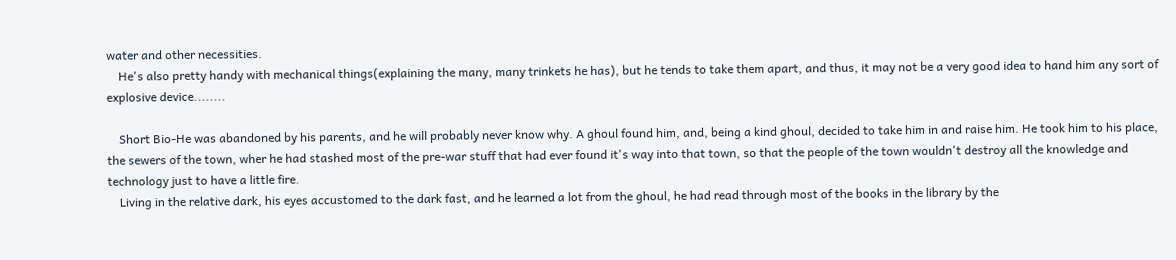water and other necessities.
    He's also pretty handy with mechanical things(explaining the many, many trinkets he has), but he tends to take them apart, and thus, it may not be a very good idea to hand him any sort of explosive device........

    Short Bio-He was abandoned by his parents, and he will probably never know why. A ghoul found him, and, being a kind ghoul, decided to take him in and raise him. He took him to his place, the sewers of the town, wher he had stashed most of the pre-war stuff that had ever found it's way into that town, so that the people of the town wouldn't destroy all the knowledge and technology just to have a little fire.
    Living in the relative dark, his eyes accustomed to the dark fast, and he learned a lot from the ghoul, he had read through most of the books in the library by the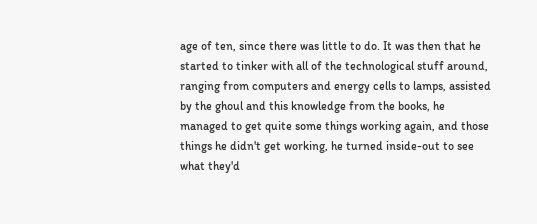age of ten, since there was little to do. It was then that he started to tinker with all of the technological stuff around, ranging from computers and energy cells to lamps, assisted by the ghoul and this knowledge from the books, he managed to get quite some things working again, and those things he didn't get working, he turned inside-out to see what they'd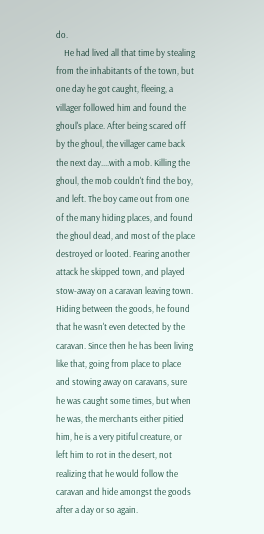do.
    He had lived all that time by stealing from the inhabitants of the town, but one day he got caught, fleeing, a villager followed him and found the ghoul's place. After being scared off by the ghoul, the villager came back the next day....with a mob. Killing the ghoul, the mob couldn't find the boy, and left. The boy came out from one of the many hiding places, and found the ghoul dead, and most of the place destroyed or looted. Fearing another attack he skipped town, and played stow-away on a caravan leaving town. Hiding between the goods, he found that he wasn't even detected by the caravan. Since then he has been living like that, going from place to place and stowing away on caravans, sure he was caught some times, but when he was, the merchants either pitied him, he is a very pitiful creature, or left him to rot in the desert, not realizing that he would follow the caravan and hide amongst the goods after a day or so again.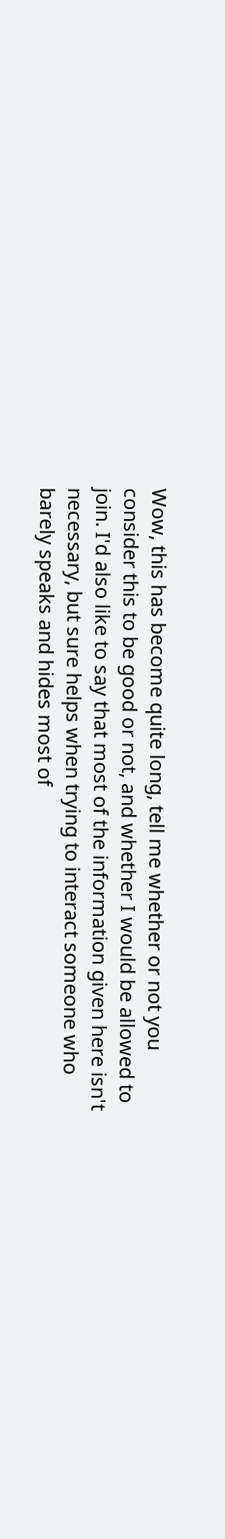Wow, this has become quite long, tell me whether or not you consider this to be good or not, and whether I would be allowed to join. I'd also like to say that most of the information given here isn't necessary, but sure helps when trying to interact someone who barely speaks and hides most of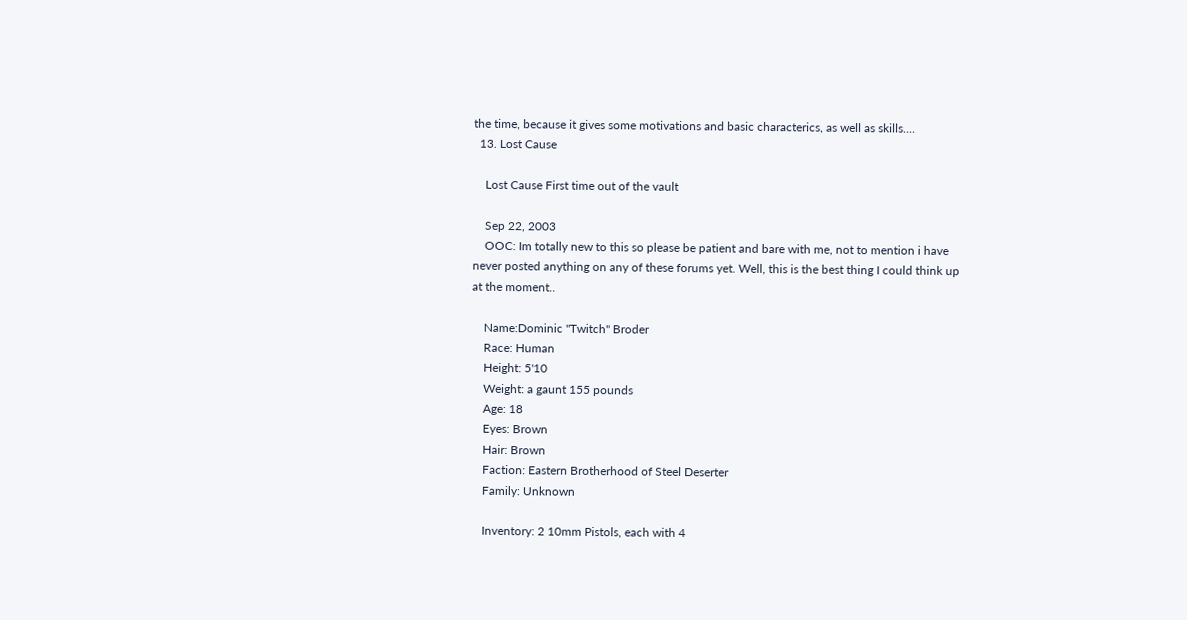the time, because it gives some motivations and basic characterics, as well as skills....
  13. Lost Cause

    Lost Cause First time out of the vault

    Sep 22, 2003
    OOC: Im totally new to this so please be patient and bare with me, not to mention i have never posted anything on any of these forums yet. Well, this is the best thing I could think up at the moment..

    Name:Dominic "Twitch" Broder
    Race: Human
    Height: 5'10
    Weight: a gaunt 155 pounds
    Age: 18
    Eyes: Brown
    Hair: Brown
    Faction: Eastern Brotherhood of Steel Deserter
    Family: Unknown

    Inventory: 2 10mm Pistols, each with 4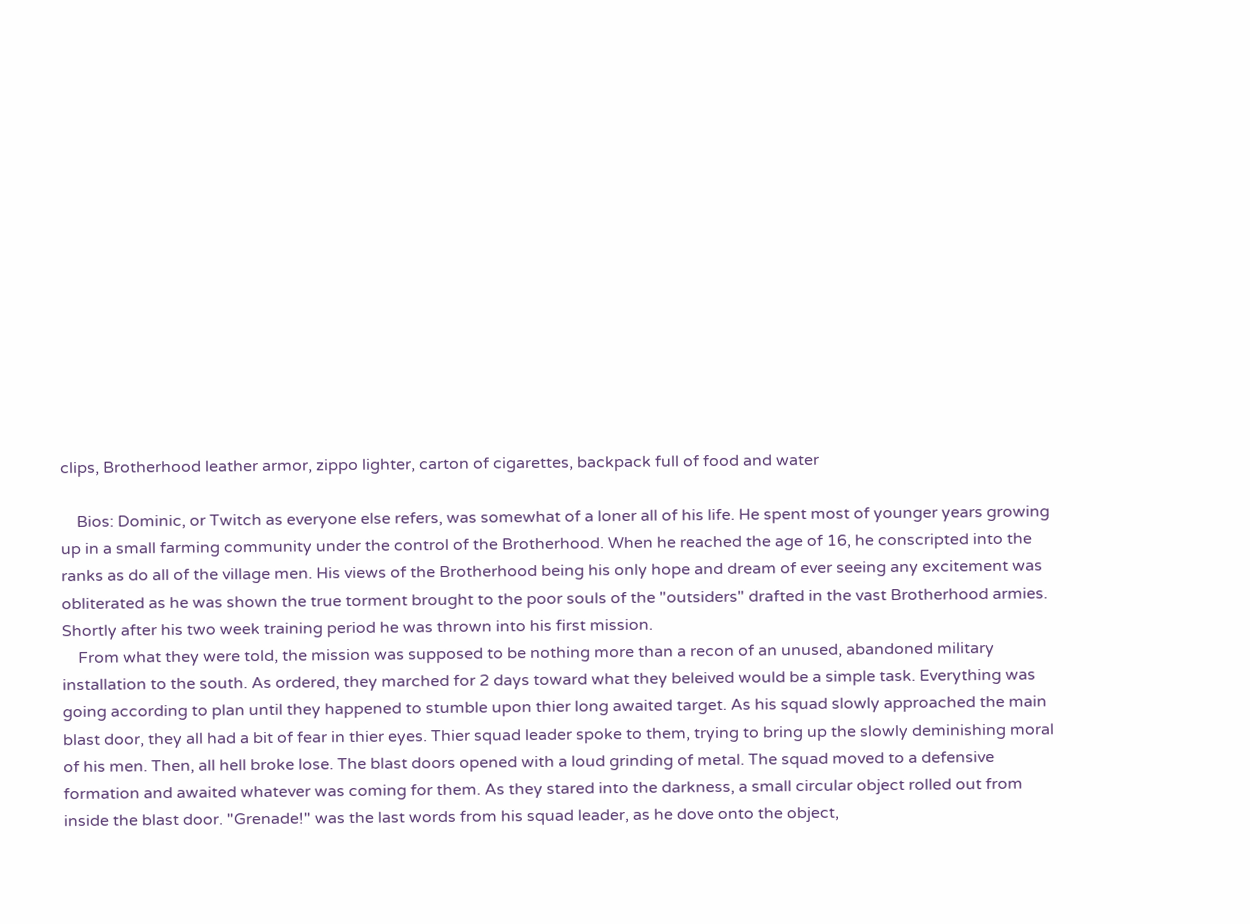clips, Brotherhood leather armor, zippo lighter, carton of cigarettes, backpack full of food and water

    Bios: Dominic, or Twitch as everyone else refers, was somewhat of a loner all of his life. He spent most of younger years growing up in a small farming community under the control of the Brotherhood. When he reached the age of 16, he conscripted into the ranks as do all of the village men. His views of the Brotherhood being his only hope and dream of ever seeing any excitement was obliterated as he was shown the true torment brought to the poor souls of the "outsiders" drafted in the vast Brotherhood armies. Shortly after his two week training period he was thrown into his first mission.
    From what they were told, the mission was supposed to be nothing more than a recon of an unused, abandoned military installation to the south. As ordered, they marched for 2 days toward what they beleived would be a simple task. Everything was going according to plan until they happened to stumble upon thier long awaited target. As his squad slowly approached the main blast door, they all had a bit of fear in thier eyes. Thier squad leader spoke to them, trying to bring up the slowly deminishing moral of his men. Then, all hell broke lose. The blast doors opened with a loud grinding of metal. The squad moved to a defensive formation and awaited whatever was coming for them. As they stared into the darkness, a small circular object rolled out from inside the blast door. "Grenade!" was the last words from his squad leader, as he dove onto the object,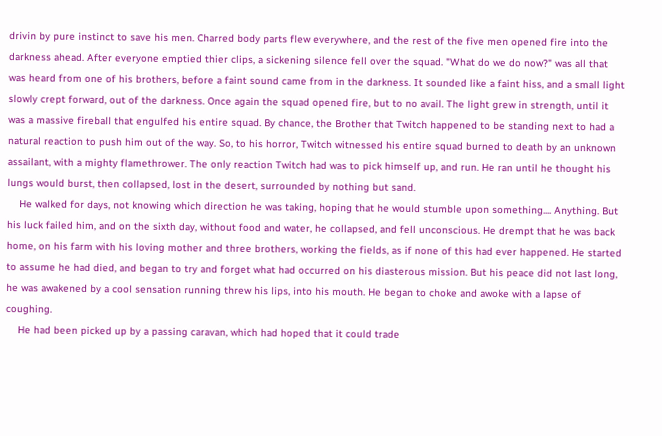drivin by pure instinct to save his men. Charred body parts flew everywhere, and the rest of the five men opened fire into the darkness ahead. After everyone emptied thier clips, a sickening silence fell over the squad. "What do we do now?" was all that was heard from one of his brothers, before a faint sound came from in the darkness. It sounded like a faint hiss, and a small light slowly crept forward, out of the darkness. Once again the squad opened fire, but to no avail. The light grew in strength, until it was a massive fireball that engulfed his entire squad. By chance, the Brother that Twitch happened to be standing next to had a natural reaction to push him out of the way. So, to his horror, Twitch witnessed his entire squad burned to death by an unknown assailant, with a mighty flamethrower. The only reaction Twitch had was to pick himself up, and run. He ran until he thought his lungs would burst, then collapsed, lost in the desert, surrounded by nothing but sand.
    He walked for days, not knowing which direction he was taking, hoping that he would stumble upon something.... Anything. But his luck failed him, and on the sixth day, without food and water, he collapsed, and fell unconscious. He drempt that he was back home, on his farm with his loving mother and three brothers, working the fields, as if none of this had ever happened. He started to assume he had died, and began to try and forget what had occurred on his diasterous mission. But his peace did not last long, he was awakened by a cool sensation running threw his lips, into his mouth. He began to choke and awoke with a lapse of coughing.
    He had been picked up by a passing caravan, which had hoped that it could trade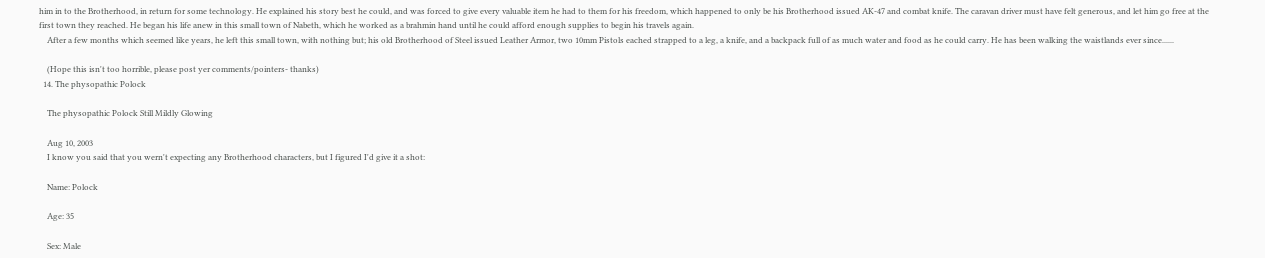him in to the Brotherhood, in return for some technology. He explained his story best he could, and was forced to give every valuable item he had to them for his freedom, which happened to only be his Brotherhood issued AK-47 and combat knife. The caravan driver must have felt generous, and let him go free at the first town they reached. He began his life anew in this small town of Nabeth, which he worked as a brahmin hand until he could afford enough supplies to begin his travels again.
    After a few months which seemed like years, he left this small town, with nothing but; his old Brotherhood of Steel issued Leather Armor, two 10mm Pistols eached strapped to a leg, a knife, and a backpack full of as much water and food as he could carry. He has been walking the waistlands ever since......

    (Hope this isn't too horrible, please post yer comments/pointers- thanks)
  14. The physopathic Polock

    The physopathic Polock Still Mildly Glowing

    Aug 10, 2003
    I know you said that you wern't expecting any Brotherhood characters, but I figured I'd give it a shot:

    Name: Polock

    Age: 35

    Sex: Male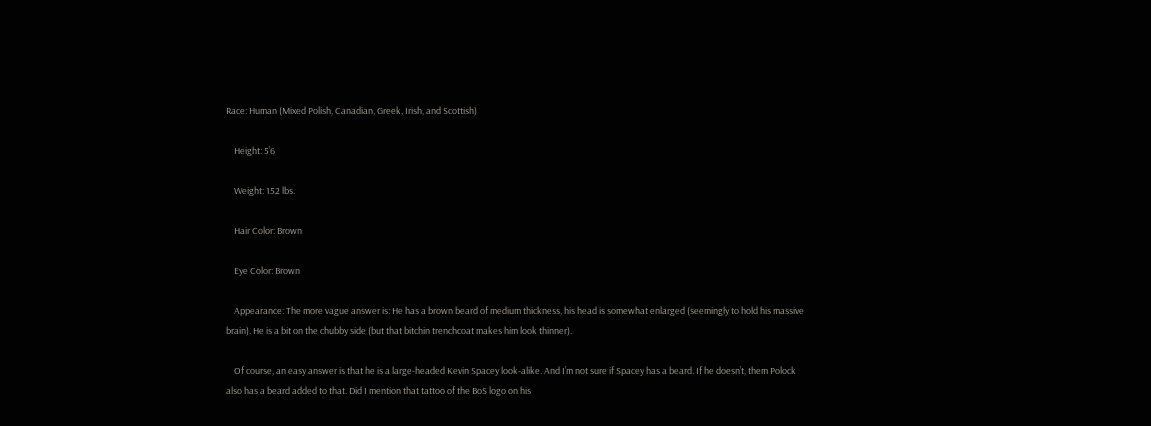Race: Human (Mixed Polish, Canadian, Greek, Irish, and Scottish)

    Height: 5’6

    Weight: 152 lbs.

    Hair Color: Brown

    Eye Color: Brown

    Appearance: The more vague answer is: He has a brown beard of medium thickness, his head is somewhat enlarged (seemingly to hold his massive brain). He is a bit on the chubby side (but that bitchin trenchcoat makes him look thinner).

    Of course, an easy answer is that he is a large-headed Kevin Spacey look-alike. And I’m not sure if Spacey has a beard. If he doesn’t, them Polock also has a beard added to that. Did I mention that tattoo of the BoS logo on his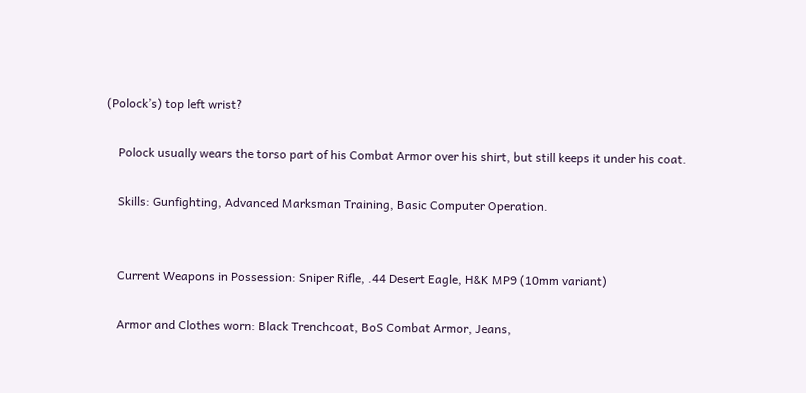(Polock’s) top left wrist?

    Polock usually wears the torso part of his Combat Armor over his shirt, but still keeps it under his coat.

    Skills: Gunfighting, Advanced Marksman Training, Basic Computer Operation.


    Current Weapons in Possession: Sniper Rifle, .44 Desert Eagle, H&K MP9 (10mm variant)

    Armor and Clothes worn: Black Trenchcoat, BoS Combat Armor, Jeans,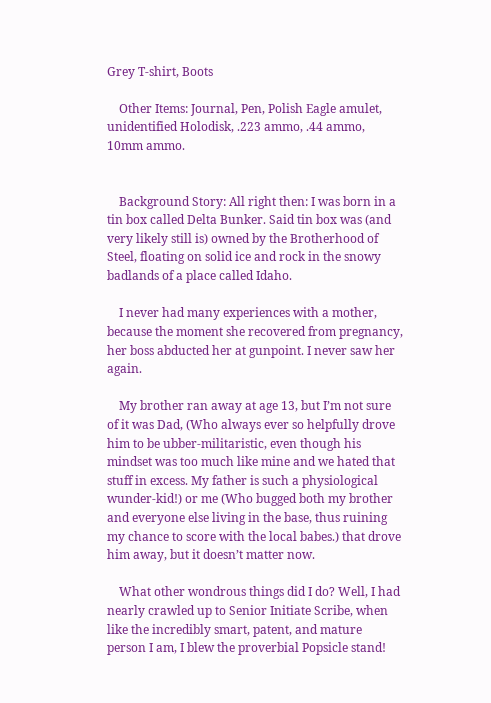Grey T-shirt, Boots

    Other Items: Journal, Pen, Polish Eagle amulet, unidentified Holodisk, .223 ammo, .44 ammo, 10mm ammo.


    Background Story: All right then: I was born in a tin box called Delta Bunker. Said tin box was (and very likely still is) owned by the Brotherhood of Steel, floating on solid ice and rock in the snowy badlands of a place called Idaho.

    I never had many experiences with a mother, because the moment she recovered from pregnancy, her boss abducted her at gunpoint. I never saw her again.

    My brother ran away at age 13, but I’m not sure of it was Dad, (Who always ever so helpfully drove him to be ubber-militaristic, even though his mindset was too much like mine and we hated that stuff in excess. My father is such a physiological wunder-kid!) or me (Who bugged both my brother and everyone else living in the base, thus ruining my chance to score with the local babes.) that drove him away, but it doesn’t matter now.

    What other wondrous things did I do? Well, I had nearly crawled up to Senior Initiate Scribe, when like the incredibly smart, patent, and mature person I am, I blew the proverbial Popsicle stand!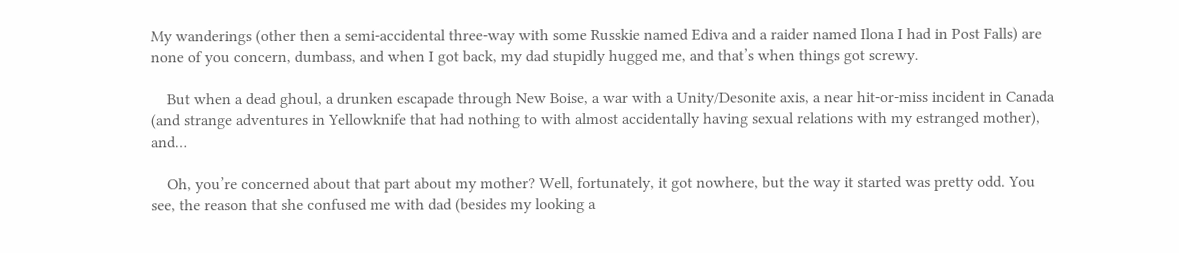My wanderings (other then a semi-accidental three-way with some Russkie named Ediva and a raider named Ilona I had in Post Falls) are none of you concern, dumbass, and when I got back, my dad stupidly hugged me, and that’s when things got screwy.

    But when a dead ghoul, a drunken escapade through New Boise, a war with a Unity/Desonite axis, a near hit-or-miss incident in Canada (and strange adventures in Yellowknife that had nothing to with almost accidentally having sexual relations with my estranged mother), and…

    Oh, you’re concerned about that part about my mother? Well, fortunately, it got nowhere, but the way it started was pretty odd. You see, the reason that she confused me with dad (besides my looking a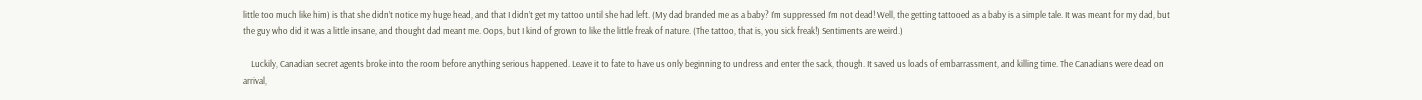little too much like him) is that she didn’t notice my huge head, and that I didn’t get my tattoo until she had left. (My dad branded me as a baby? I’m suppressed I’m not dead! Well, the getting tattooed as a baby is a simple tale. It was meant for my dad, but the guy who did it was a little insane, and thought dad meant me. Oops, but I kind of grown to like the little freak of nature. (The tattoo, that is, you sick freak!) Sentiments are weird.)

    Luckily, Canadian secret agents broke into the room before anything serious happened. Leave it to fate to have us only beginning to undress and enter the sack, though. It saved us loads of embarrassment, and killing time. The Canadians were dead on arrival,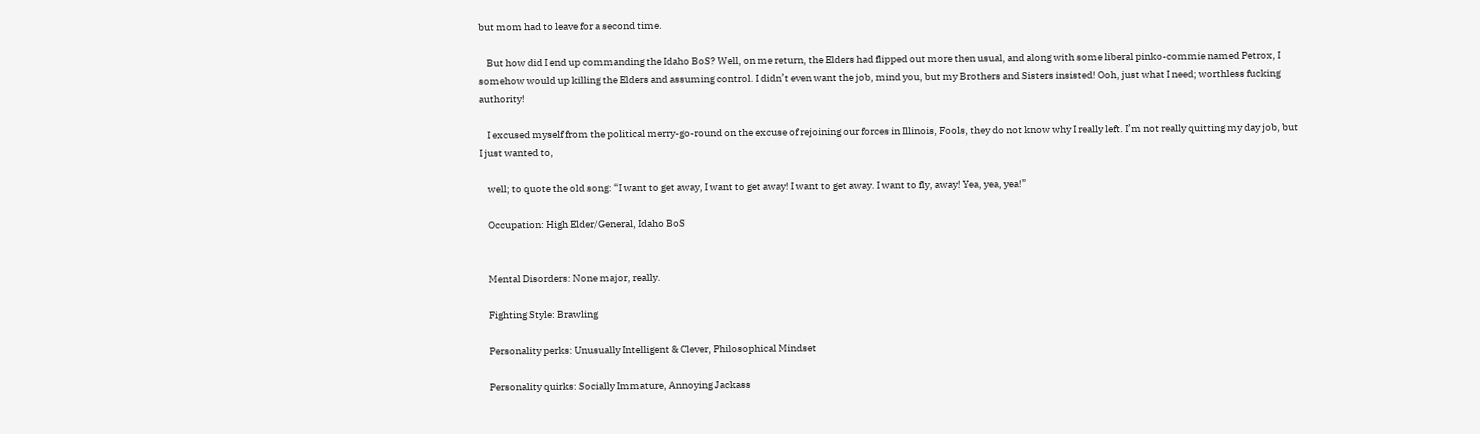but mom had to leave for a second time.

    But how did I end up commanding the Idaho BoS? Well, on me return, the Elders had flipped out more then usual, and along with some liberal pinko-commie named Petrox, I somehow would up killing the Elders and assuming control. I didn’t even want the job, mind you, but my Brothers and Sisters insisted! Ooh, just what I need; worthless fucking authority!

    I excused myself from the political merry-go-round on the excuse of rejoining our forces in Illinois, Fools, they do not know why I really left. I’m not really quitting my day job, but I just wanted to,

    well; to quote the old song: “I want to get away, I want to get away! I want to get away. I want to fly, away! Yea, yea, yea!”

    Occupation: High Elder/General, Idaho BoS


    Mental Disorders: None major, really.

    Fighting Style: Brawling

    Personality perks: Unusually Intelligent & Clever, Philosophical Mindset

    Personality quirks: Socially Immature, Annoying Jackass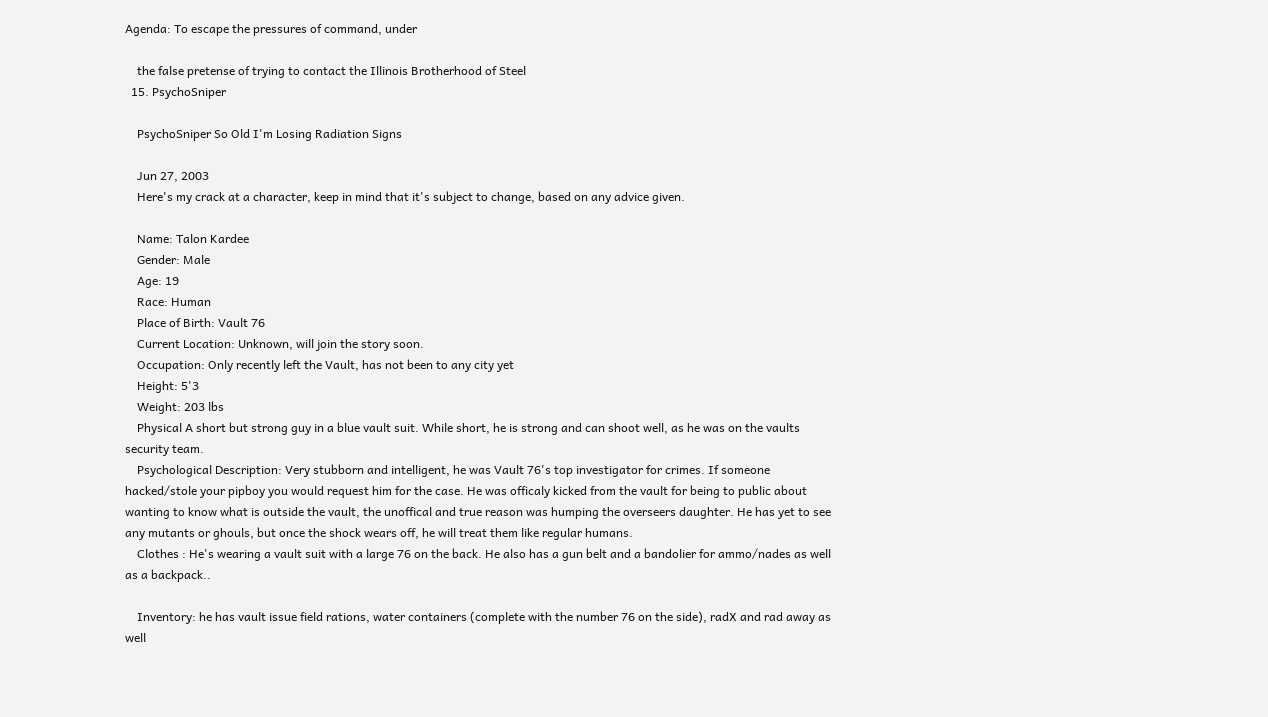Agenda: To escape the pressures of command, under

    the false pretense of trying to contact the Illinois Brotherhood of Steel
  15. PsychoSniper

    PsychoSniper So Old I'm Losing Radiation Signs

    Jun 27, 2003
    Here's my crack at a character, keep in mind that it's subject to change, based on any advice given.

    Name: Talon Kardee
    Gender: Male
    Age: 19
    Race: Human
    Place of Birth: Vault 76
    Current Location: Unknown, will join the story soon.
    Occupation: Only recently left the Vault, has not been to any city yet
    Height: 5'3
    Weight: 203 lbs
    Physical A short but strong guy in a blue vault suit. While short, he is strong and can shoot well, as he was on the vaults security team.
    Psychological Description: Very stubborn and intelligent, he was Vault 76's top investigator for crimes. If someone hacked/stole your pipboy you would request him for the case. He was officaly kicked from the vault for being to public about wanting to know what is outside the vault, the unoffical and true reason was humping the overseers daughter. He has yet to see any mutants or ghouls, but once the shock wears off, he will treat them like regular humans.
    Clothes : He's wearing a vault suit with a large 76 on the back. He also has a gun belt and a bandolier for ammo/nades as well as a backpack..

    Inventory: he has vault issue field rations, water containers (complete with the number 76 on the side), radX and rad away as well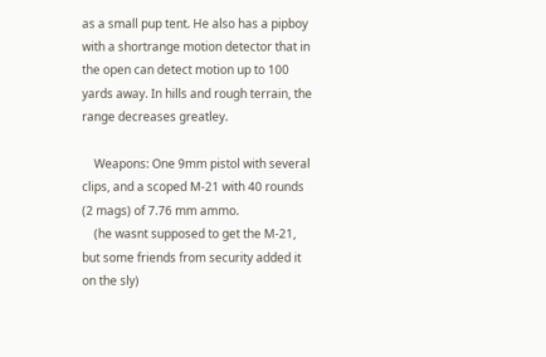as a small pup tent. He also has a pipboy with a shortrange motion detector that in the open can detect motion up to 100 yards away. In hills and rough terrain, the range decreases greatley.

    Weapons: One 9mm pistol with several clips, and a scoped M-21 with 40 rounds (2 mags) of 7.76 mm ammo.
    (he wasnt supposed to get the M-21, but some friends from security added it on the sly)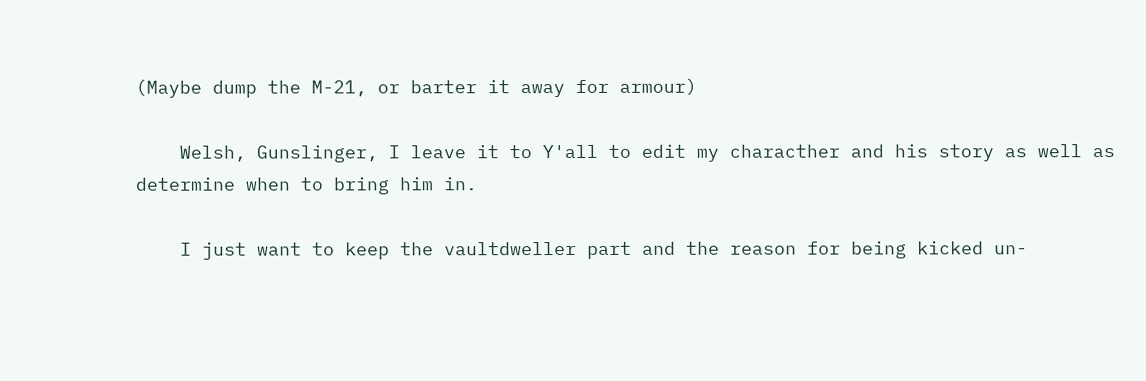(Maybe dump the M-21, or barter it away for armour)

    Welsh, Gunslinger, I leave it to Y'all to edit my characther and his story as well as determine when to bring him in.

    I just want to keep the vaultdweller part and the reason for being kicked un-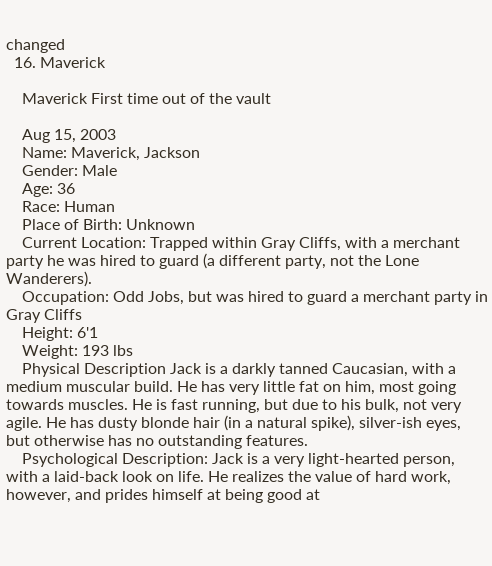changed
  16. Maverick

    Maverick First time out of the vault

    Aug 15, 2003
    Name: Maverick, Jackson
    Gender: Male
    Age: 36
    Race: Human
    Place of Birth: Unknown
    Current Location: Trapped within Gray Cliffs, with a merchant party he was hired to guard (a different party, not the Lone Wanderers).
    Occupation: Odd Jobs, but was hired to guard a merchant party in Gray Cliffs
    Height: 6'1
    Weight: 193 lbs
    Physical Description Jack is a darkly tanned Caucasian, with a medium muscular build. He has very little fat on him, most going towards muscles. He is fast running, but due to his bulk, not very agile. He has dusty blonde hair (in a natural spike), silver-ish eyes, but otherwise has no outstanding features.
    Psychological Description: Jack is a very light-hearted person, with a laid-back look on life. He realizes the value of hard work, however, and prides himself at being good at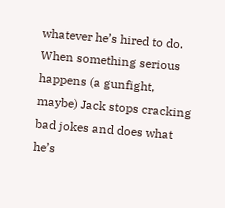whatever he’s hired to do. When something serious happens (a gunfight, maybe) Jack stops cracking bad jokes and does what he’s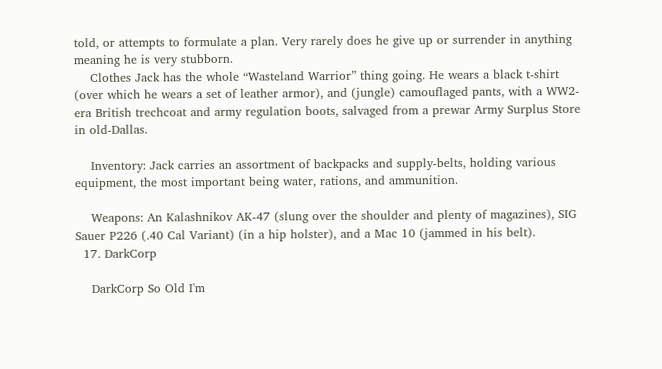told, or attempts to formulate a plan. Very rarely does he give up or surrender in anything meaning he is very stubborn.
    Clothes Jack has the whole “Wasteland Warrior” thing going. He wears a black t-shirt (over which he wears a set of leather armor), and (jungle) camouflaged pants, with a WW2-era British trechcoat and army regulation boots, salvaged from a prewar Army Surplus Store in old-Dallas.

    Inventory: Jack carries an assortment of backpacks and supply-belts, holding various equipment, the most important being water, rations, and ammunition.

    Weapons: An Kalashnikov AK-47 (slung over the shoulder and plenty of magazines), SIG Sauer P226 (.40 Cal Variant) (in a hip holster), and a Mac 10 (jammed in his belt).
  17. DarkCorp

    DarkCorp So Old I'm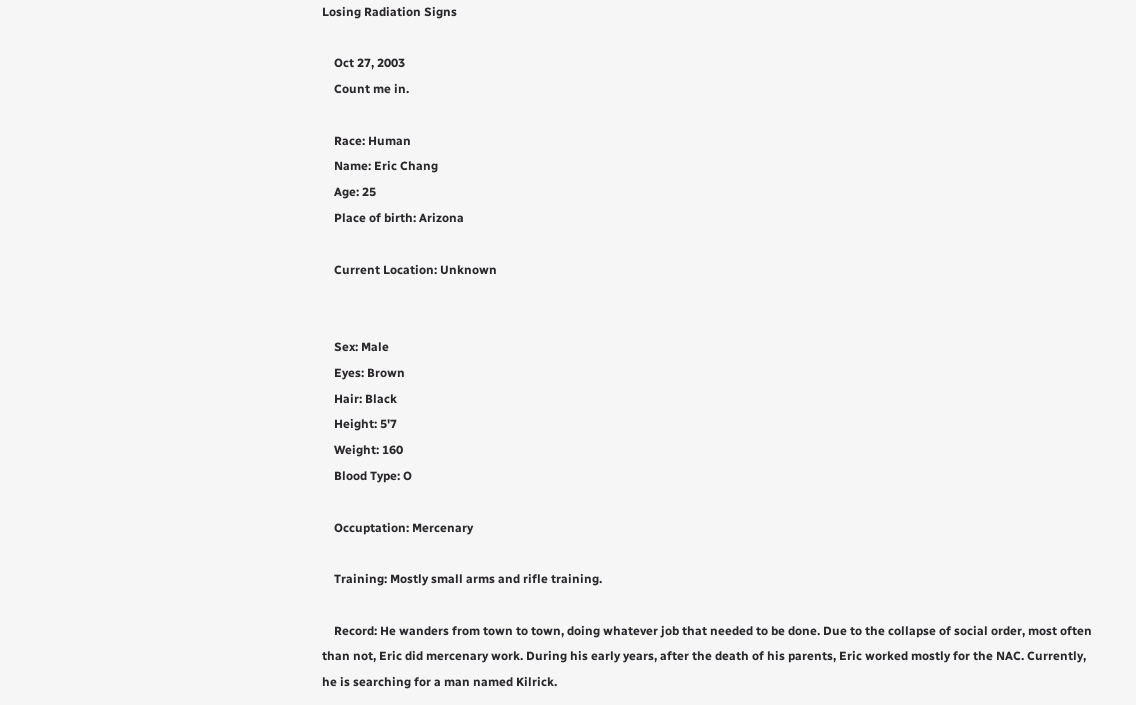Losing Radiation Signs

    Oct 27, 2003
    Count me in.

    Race: Human
    Name: Eric Chang
    Age: 25
    Place of birth: Arizona

    Current Location: Unknown


    Sex: Male
    Eyes: Brown
    Hair: Black
    Height: 5'7
    Weight: 160
    Blood Type: O

    Occuptation: Mercenary

    Training: Mostly small arms and rifle training.

    Record: He wanders from town to town, doing whatever job that needed to be done. Due to the collapse of social order, most often than not, Eric did mercenary work. During his early years, after the death of his parents, Eric worked mostly for the NAC. Currently, he is searching for a man named Kilrick.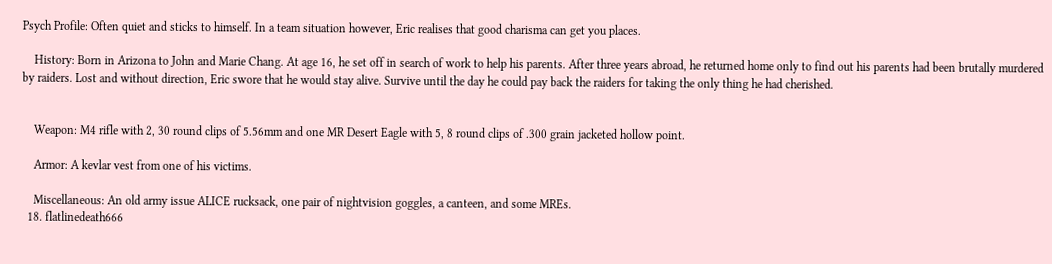Psych Profile: Often quiet and sticks to himself. In a team situation however, Eric realises that good charisma can get you places.

    History: Born in Arizona to John and Marie Chang. At age 16, he set off in search of work to help his parents. After three years abroad, he returned home only to find out his parents had been brutally murdered by raiders. Lost and without direction, Eric swore that he would stay alive. Survive until the day he could pay back the raiders for taking the only thing he had cherished.


    Weapon: M4 rifle with 2, 30 round clips of 5.56mm and one MR Desert Eagle with 5, 8 round clips of .300 grain jacketed hollow point.

    Armor: A kevlar vest from one of his victims.

    Miscellaneous: An old army issue ALICE rucksack, one pair of nightvision goggles, a canteen, and some MREs.
  18. flatlinedeath666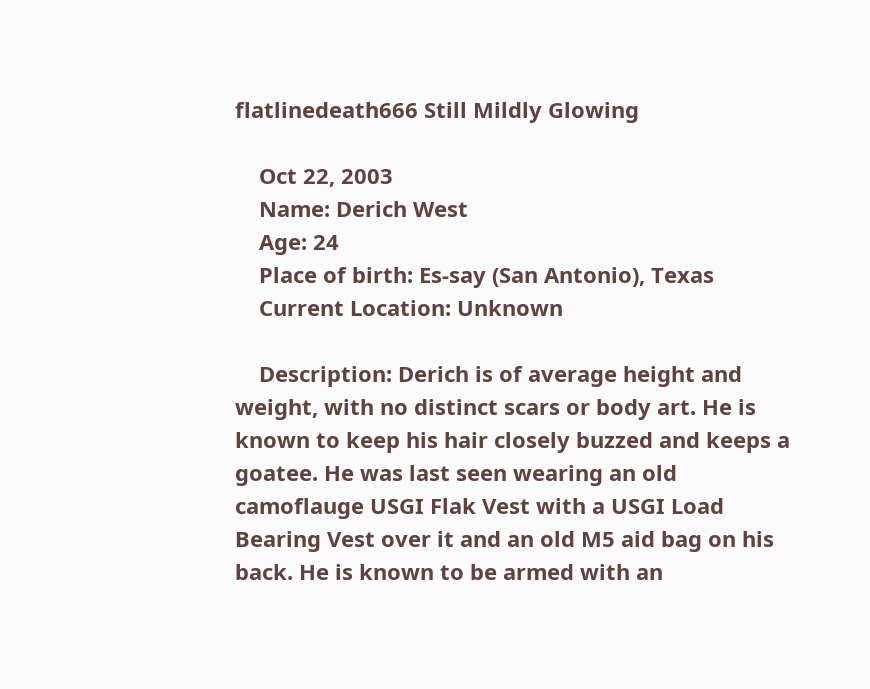flatlinedeath666 Still Mildly Glowing

    Oct 22, 2003
    Name: Derich West
    Age: 24
    Place of birth: Es-say (San Antonio), Texas
    Current Location: Unknown

    Description: Derich is of average height and weight, with no distinct scars or body art. He is known to keep his hair closely buzzed and keeps a goatee. He was last seen wearing an old camoflauge USGI Flak Vest with a USGI Load Bearing Vest over it and an old M5 aid bag on his back. He is known to be armed with an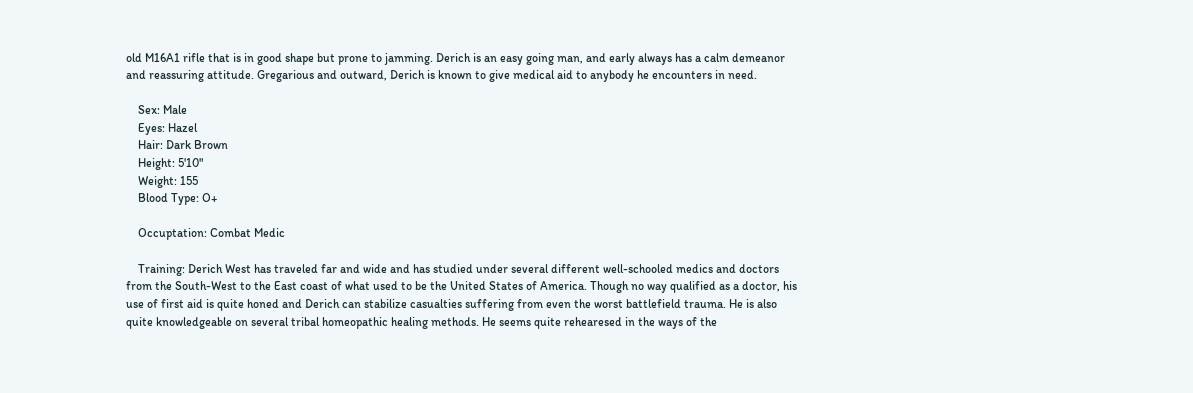old M16A1 rifle that is in good shape but prone to jamming. Derich is an easy going man, and early always has a calm demeanor and reassuring attitude. Gregarious and outward, Derich is known to give medical aid to anybody he encounters in need.

    Sex: Male
    Eyes: Hazel
    Hair: Dark Brown
    Height: 5'10"
    Weight: 155
    Blood Type: O+

    Occuptation: Combat Medic

    Training: Derich West has traveled far and wide and has studied under several different well-schooled medics and doctors from the South-West to the East coast of what used to be the United States of America. Though no way qualified as a doctor, his use of first aid is quite honed and Derich can stabilize casualties suffering from even the worst battlefield trauma. He is also quite knowledgeable on several tribal homeopathic healing methods. He seems quite rehearesed in the ways of the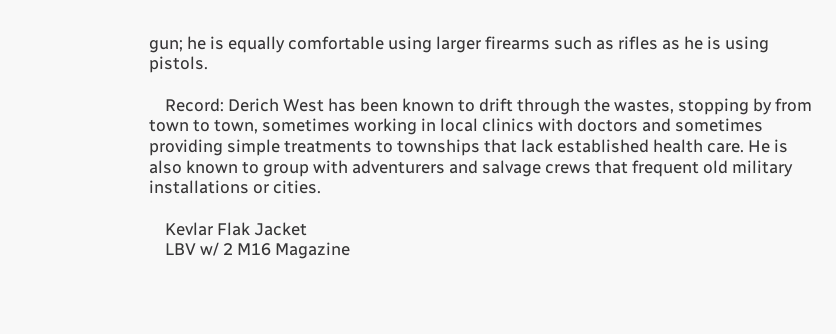gun; he is equally comfortable using larger firearms such as rifles as he is using pistols.

    Record: Derich West has been known to drift through the wastes, stopping by from town to town, sometimes working in local clinics with doctors and sometimes providing simple treatments to townships that lack established health care. He is also known to group with adventurers and salvage crews that frequent old military installations or cities.

    Kevlar Flak Jacket
    LBV w/ 2 M16 Magazine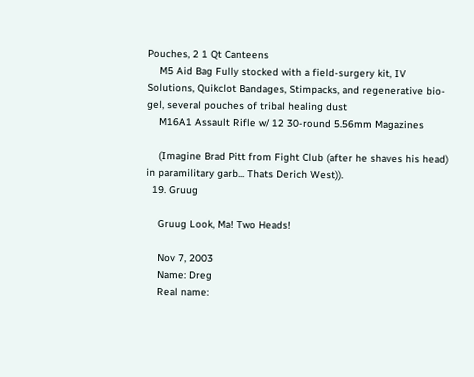Pouches, 2 1 Qt Canteens
    M5 Aid Bag Fully stocked with a field-surgery kit, IV Solutions, Quikclot Bandages, Stimpacks, and regenerative bio-gel, several pouches of tribal healing dust
    M16A1 Assault Rifle w/ 12 30-round 5.56mm Magazines

    (Imagine Brad Pitt from Fight Club (after he shaves his head) in paramilitary garb... Thats Derich West)).
  19. Gruug

    Gruug Look, Ma! Two Heads!

    Nov 7, 2003
    Name: Dreg
    Real name: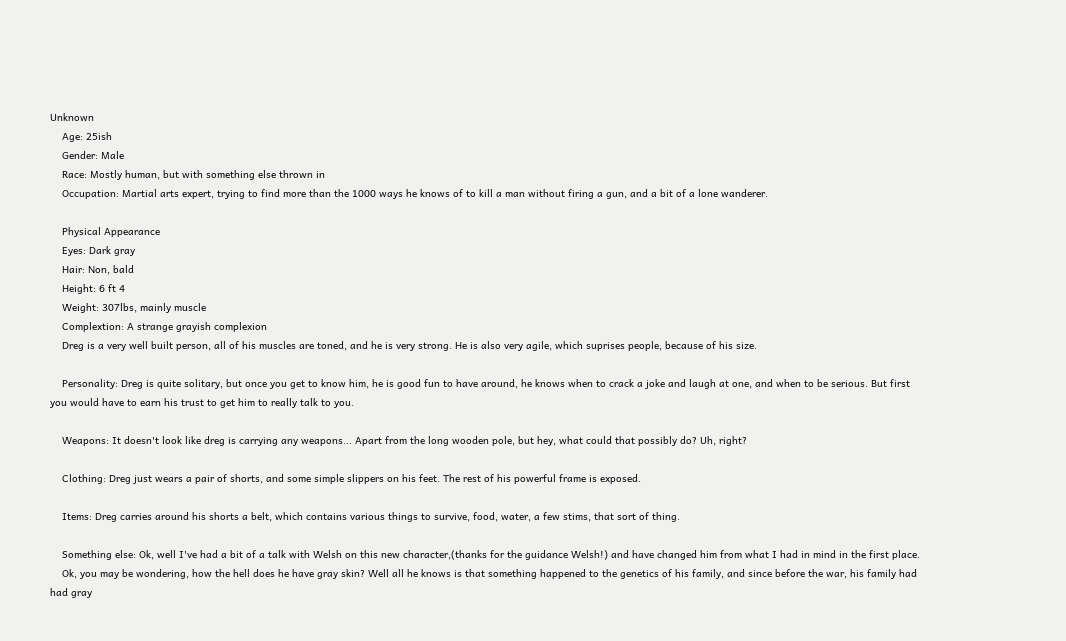Unknown
    Age: 25ish
    Gender: Male
    Race: Mostly human, but with something else thrown in
    Occupation: Martial arts expert, trying to find more than the 1000 ways he knows of to kill a man without firing a gun, and a bit of a lone wanderer.

    Physical Appearance
    Eyes: Dark gray
    Hair: Non, bald
    Height: 6 ft 4
    Weight: 307lbs, mainly muscle
    Complextion: A strange grayish complexion
    Dreg is a very well built person, all of his muscles are toned, and he is very strong. He is also very agile, which suprises people, because of his size.

    Personality: Dreg is quite solitary, but once you get to know him, he is good fun to have around, he knows when to crack a joke and laugh at one, and when to be serious. But first you would have to earn his trust to get him to really talk to you.

    Weapons: It doesn't look like dreg is carrying any weapons... Apart from the long wooden pole, but hey, what could that possibly do? Uh, right?

    Clothing: Dreg just wears a pair of shorts, and some simple slippers on his feet. The rest of his powerful frame is exposed.

    Items: Dreg carries around his shorts a belt, which contains various things to survive, food, water, a few stims, that sort of thing.

    Something else: Ok, well I've had a bit of a talk with Welsh on this new character,(thanks for the guidance Welsh!) and have changed him from what I had in mind in the first place.
    Ok, you may be wondering, how the hell does he have gray skin? Well all he knows is that something happened to the genetics of his family, and since before the war, his family had had gray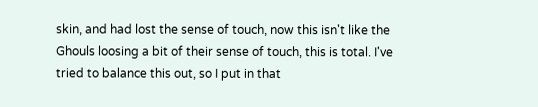skin, and had lost the sense of touch, now this isn't like the Ghouls loosing a bit of their sense of touch, this is total. I've tried to balance this out, so I put in that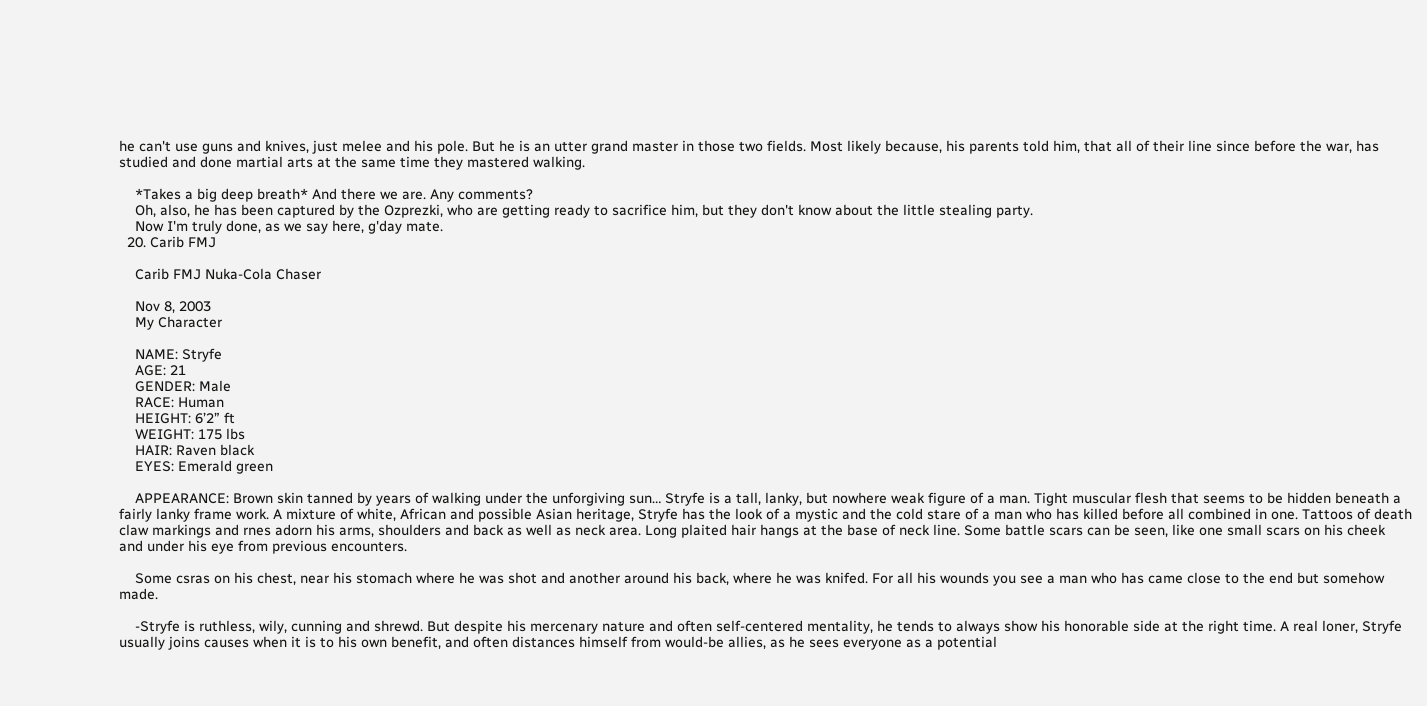he can't use guns and knives, just melee and his pole. But he is an utter grand master in those two fields. Most likely because, his parents told him, that all of their line since before the war, has studied and done martial arts at the same time they mastered walking.

    *Takes a big deep breath* And there we are. Any comments?
    Oh, also, he has been captured by the Ozprezki, who are getting ready to sacrifice him, but they don't know about the little stealing party.
    Now I'm truly done, as we say here, g'day mate.
  20. Carib FMJ

    Carib FMJ Nuka-Cola Chaser

    Nov 8, 2003
    My Character

    NAME: Stryfe
    AGE: 21
    GENDER: Male
    RACE: Human
    HEIGHT: 6’2” ft
    WEIGHT: 175 lbs
    HAIR: Raven black
    EYES: Emerald green

    APPEARANCE: Brown skin tanned by years of walking under the unforgiving sun… Stryfe is a tall, lanky, but nowhere weak figure of a man. Tight muscular flesh that seems to be hidden beneath a fairly lanky frame work. A mixture of white, African and possible Asian heritage, Stryfe has the look of a mystic and the cold stare of a man who has killed before all combined in one. Tattoos of death claw markings and rnes adorn his arms, shoulders and back as well as neck area. Long plaited hair hangs at the base of neck line. Some battle scars can be seen, like one small scars on his cheek and under his eye from previous encounters.

    Some csras on his chest, near his stomach where he was shot and another around his back, where he was knifed. For all his wounds you see a man who has came close to the end but somehow made.

    -Stryfe is ruthless, wily, cunning and shrewd. But despite his mercenary nature and often self-centered mentality, he tends to always show his honorable side at the right time. A real loner, Stryfe usually joins causes when it is to his own benefit, and often distances himself from would-be allies, as he sees everyone as a potential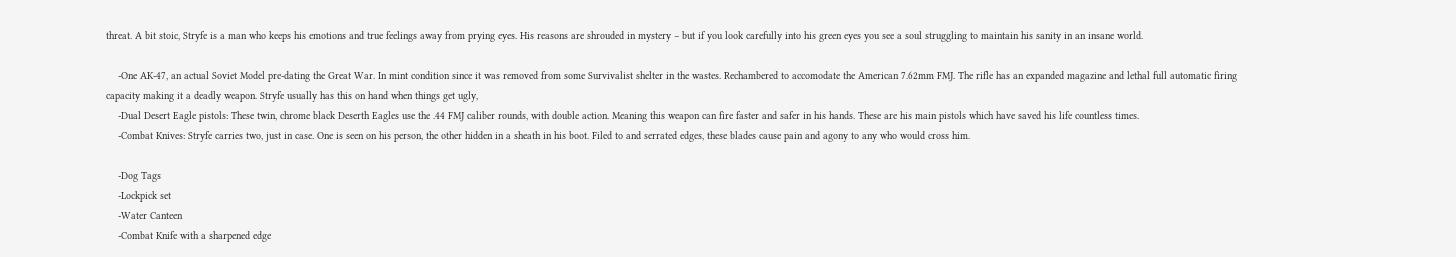threat. A bit stoic, Stryfe is a man who keeps his emotions and true feelings away from prying eyes. His reasons are shrouded in mystery – but if you look carefully into his green eyes you see a soul struggling to maintain his sanity in an insane world.

    -One AK-47, an actual Soviet Model pre-dating the Great War. In mint condition since it was removed from some Survivalist shelter in the wastes. Rechambered to accomodate the American 7.62mm FMJ. The rifle has an expanded magazine and lethal full automatic firing capacity making it a deadly weapon. Stryfe usually has this on hand when things get ugly,
    -Dual Desert Eagle pistols: These twin, chrome black Deserth Eagles use the .44 FMJ caliber rounds, with double action. Meaning this weapon can fire faster and safer in his hands. These are his main pistols which have saved his life countless times.
    -Combat Knives: Stryfe carries two, just in case. One is seen on his person, the other hidden in a sheath in his boot. Filed to and serrated edges, these blades cause pain and agony to any who would cross him.

    -Dog Tags
    -Lockpick set
    -Water Canteen
    -Combat Knife with a sharpened edge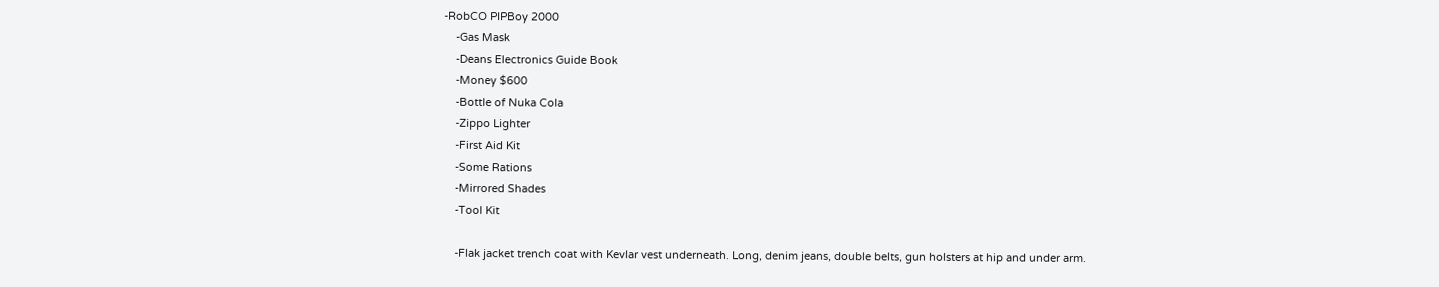-RobCO PIPBoy 2000
    -Gas Mask
    -Deans Electronics Guide Book
    -Money $600
    -Bottle of Nuka Cola
    -Zippo Lighter
    -First Aid Kit
    -Some Rations
    -Mirrored Shades
    -Tool Kit

    -Flak jacket trench coat with Kevlar vest underneath. Long, denim jeans, double belts, gun holsters at hip and under arm.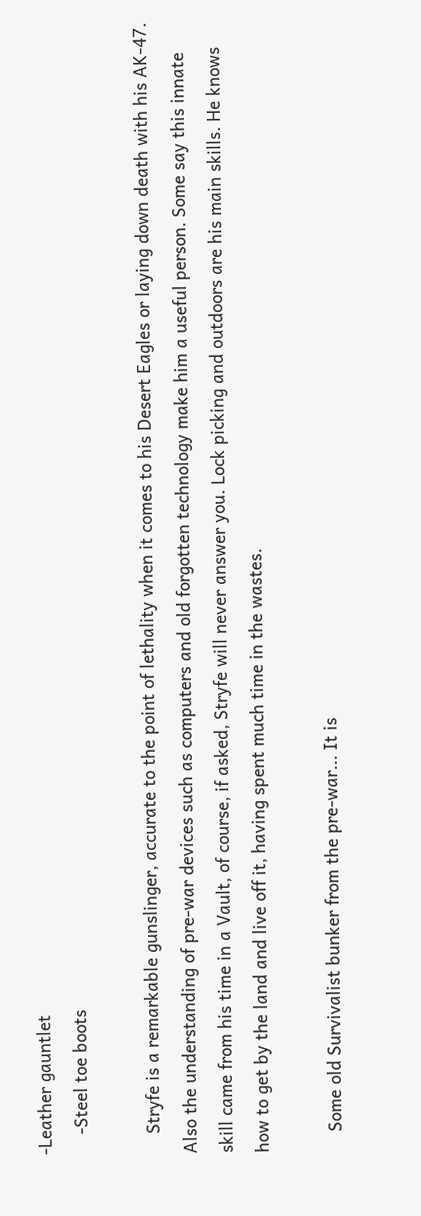-Leather gauntlet
    -Steel toe boots

    Stryfe is a remarkable gunslinger, accurate to the point of lethality when it comes to his Desert Eagles or laying down death with his AK-47. Also the understanding of pre-war devices such as computers and old forgotten technology make him a useful person. Some say this innate skill came from his time in a Vault, of course, if asked, Stryfe will never answer you. Lock picking and outdoors are his main skills. He knows how to get by the land and live off it, having spent much time in the wastes.

    Some old Survivalist bunker from the pre-war... It is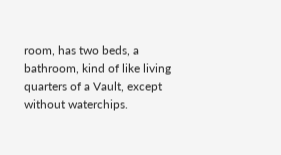room, has two beds, a bathroom, kind of like living quarters of a Vault, except without waterchips.